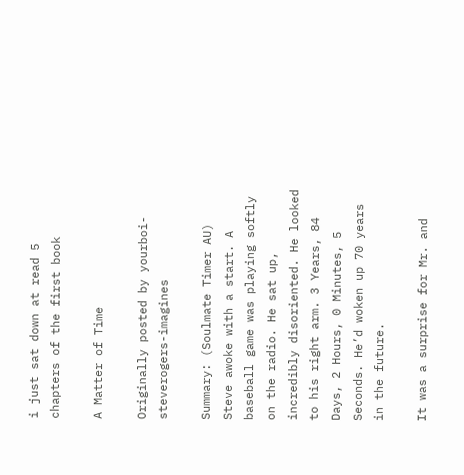i just sat down at read 5 chapters of the first book

A Matter of Time

Originally posted by yourboi-steverogers-imagines

Summary: (Soulmate Timer AU) Steve awoke with a start. A baseball game was playing softly on the radio. He sat up, incredibly disoriented. He looked to his right arm. 3 Years, 84 Days, 2 Hours, 0 Minutes, 5 Seconds. He’d woken up 70 years in the future.

It was a surprise for Mr. and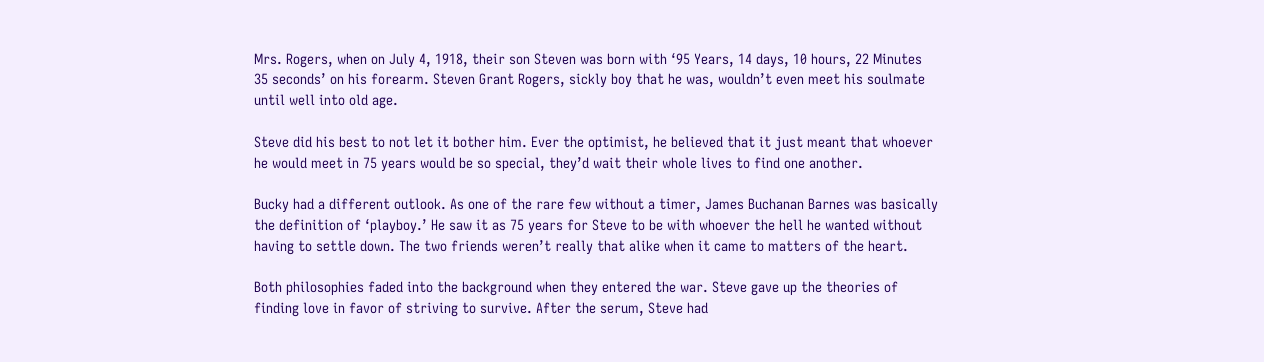Mrs. Rogers, when on July 4, 1918, their son Steven was born with ‘95 Years, 14 days, 10 hours, 22 Minutes 35 seconds’ on his forearm. Steven Grant Rogers, sickly boy that he was, wouldn’t even meet his soulmate until well into old age.

Steve did his best to not let it bother him. Ever the optimist, he believed that it just meant that whoever he would meet in 75 years would be so special, they’d wait their whole lives to find one another.

Bucky had a different outlook. As one of the rare few without a timer, James Buchanan Barnes was basically the definition of ‘playboy.’ He saw it as 75 years for Steve to be with whoever the hell he wanted without having to settle down. The two friends weren’t really that alike when it came to matters of the heart.

Both philosophies faded into the background when they entered the war. Steve gave up the theories of finding love in favor of striving to survive. After the serum, Steve had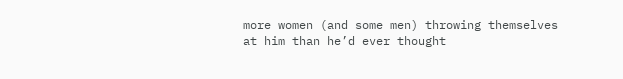more women (and some men) throwing themselves at him than he’d ever thought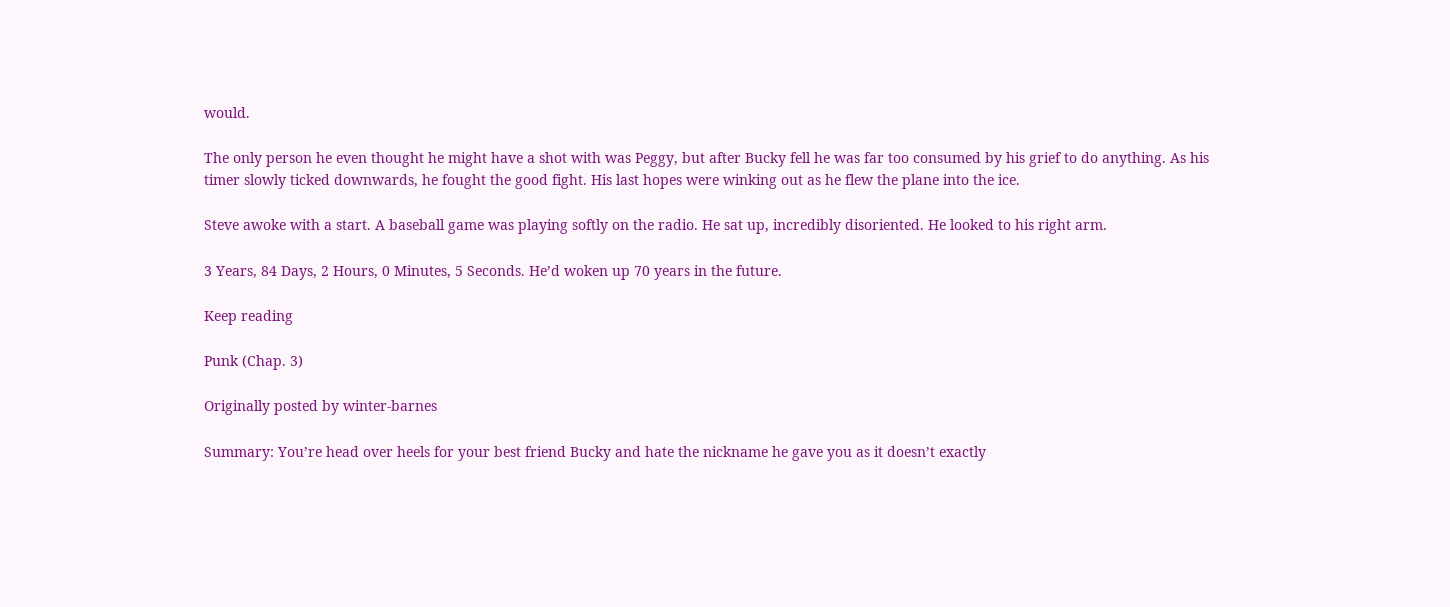would.

The only person he even thought he might have a shot with was Peggy, but after Bucky fell he was far too consumed by his grief to do anything. As his timer slowly ticked downwards, he fought the good fight. His last hopes were winking out as he flew the plane into the ice.

Steve awoke with a start. A baseball game was playing softly on the radio. He sat up, incredibly disoriented. He looked to his right arm.

3 Years, 84 Days, 2 Hours, 0 Minutes, 5 Seconds. He’d woken up 70 years in the future.

Keep reading

Punk (Chap. 3)

Originally posted by winter-barnes

Summary: You’re head over heels for your best friend Bucky and hate the nickname he gave you as it doesn’t exactly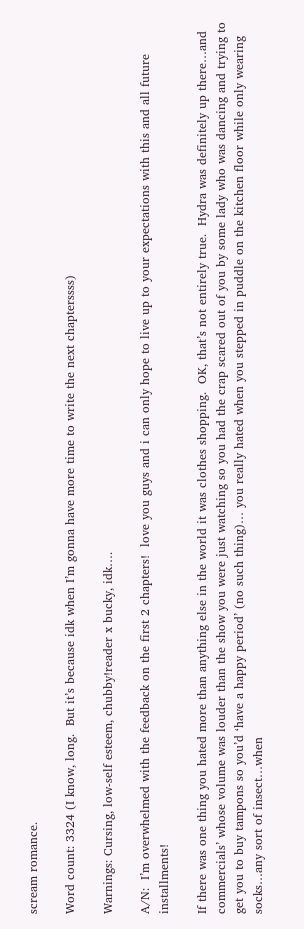scream romance.

Word count: 3324 (I know, long.  But it’s because idk when I’m gonna have more time to write the next chapterssss)

Warnings: Cursing, low-self esteem, chubby!reader x bucky, idk….

A/N:  I’m overwhelmed with the feedback on the first 2 chapters!  love you guys and i can only hope to live up to your expectations with this and all future installments!

If there was one thing you hated more than anything else in the world it was clothes shopping.  OK, that’s not entirely true.  Hydra was definitely up there…and commercials’ whose volume was louder than the show you were just watching so you had the crap scared out of you by some lady who was dancing and trying to get you to buy tampons so you’d ‘have a happy period’ (no such thing)… you really hated when you stepped in puddle on the kitchen floor while only wearing socks…any sort of insect…when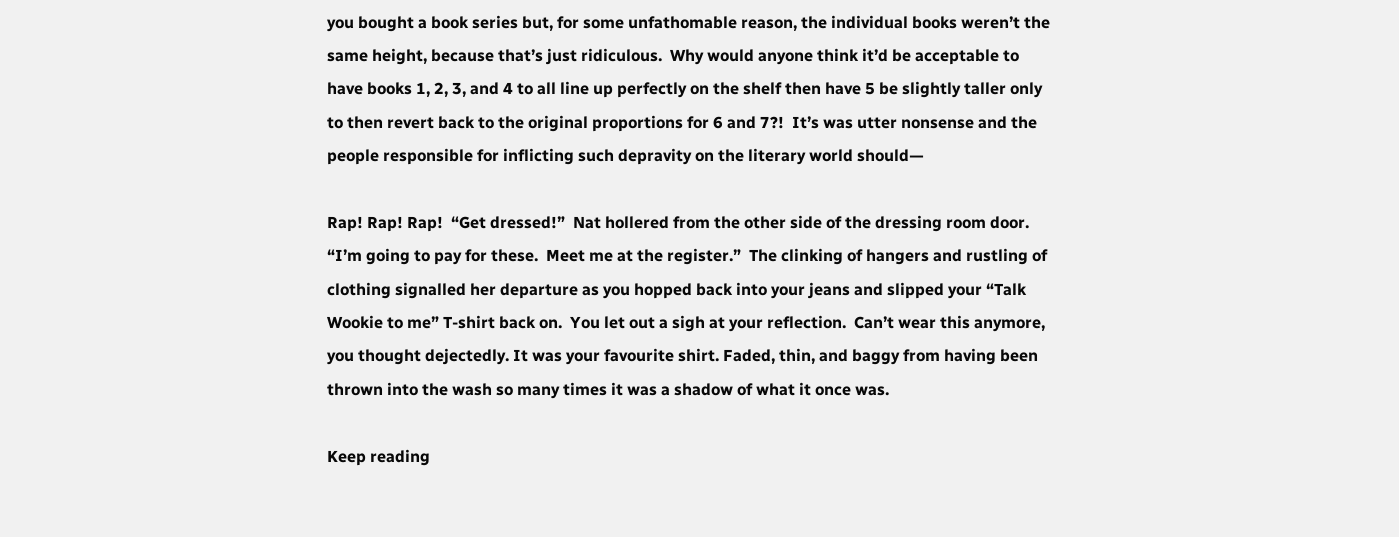you bought a book series but, for some unfathomable reason, the individual books weren’t the same height, because that’s just ridiculous.  Why would anyone think it’d be acceptable to have books 1, 2, 3, and 4 to all line up perfectly on the shelf then have 5 be slightly taller only to then revert back to the original proportions for 6 and 7?!  It’s was utter nonsense and the people responsible for inflicting such depravity on the literary world should—

Rap! Rap! Rap!  “Get dressed!”  Nat hollered from the other side of the dressing room door.  “I’m going to pay for these.  Meet me at the register.”  The clinking of hangers and rustling of clothing signalled her departure as you hopped back into your jeans and slipped your “Talk Wookie to me” T-shirt back on.  You let out a sigh at your reflection.  Can’t wear this anymore, you thought dejectedly. It was your favourite shirt. Faded, thin, and baggy from having been thrown into the wash so many times it was a shadow of what it once was.

Keep reading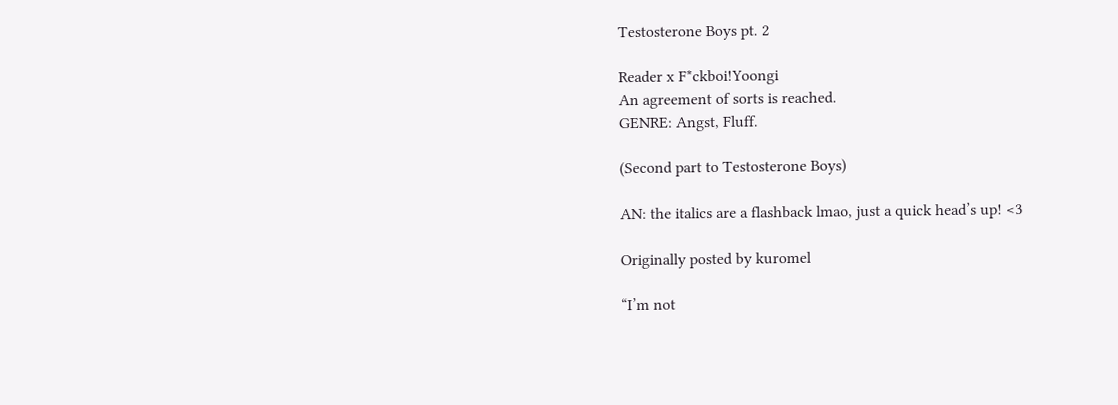Testosterone Boys pt. 2

Reader x F*ckboi!Yoongi
An agreement of sorts is reached.
GENRE: Angst, Fluff.

(Second part to Testosterone Boys)

AN: the italics are a flashback lmao, just a quick head’s up! <3

Originally posted by kuromel

“I’m not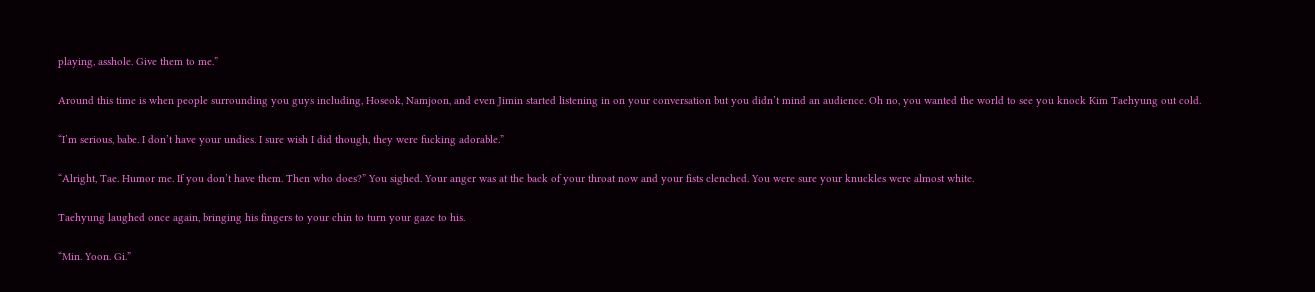playing, asshole. Give them to me.”

Around this time is when people surrounding you guys including, Hoseok, Namjoon, and even Jimin started listening in on your conversation but you didn’t mind an audience. Oh no, you wanted the world to see you knock Kim Taehyung out cold.

“I’m serious, babe. I don’t have your undies. I sure wish I did though, they were fucking adorable.”

“Alright, Tae. Humor me. If you don’t have them. Then who does?” You sighed. Your anger was at the back of your throat now and your fists clenched. You were sure your knuckles were almost white.

Taehyung laughed once again, bringing his fingers to your chin to turn your gaze to his.

“Min. Yoon. Gi.”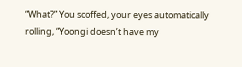“What?” You scoffed, your eyes automatically rolling, “Yoongi doesn’t have my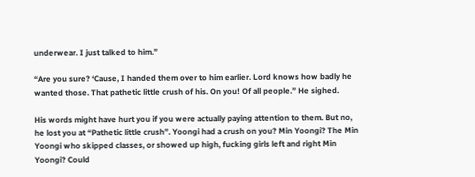underwear. I just talked to him.”

“Are you sure? ‘Cause, I handed them over to him earlier. Lord knows how badly he wanted those. That pathetic little crush of his. On you! Of all people.” He sighed.

His words might have hurt you if you were actually paying attention to them. But no, he lost you at “Pathetic little crush”. Yoongi had a crush on you? Min Yoongi? The Min Yoongi who skipped classes, or showed up high, fucking girls left and right Min Yoongi? Could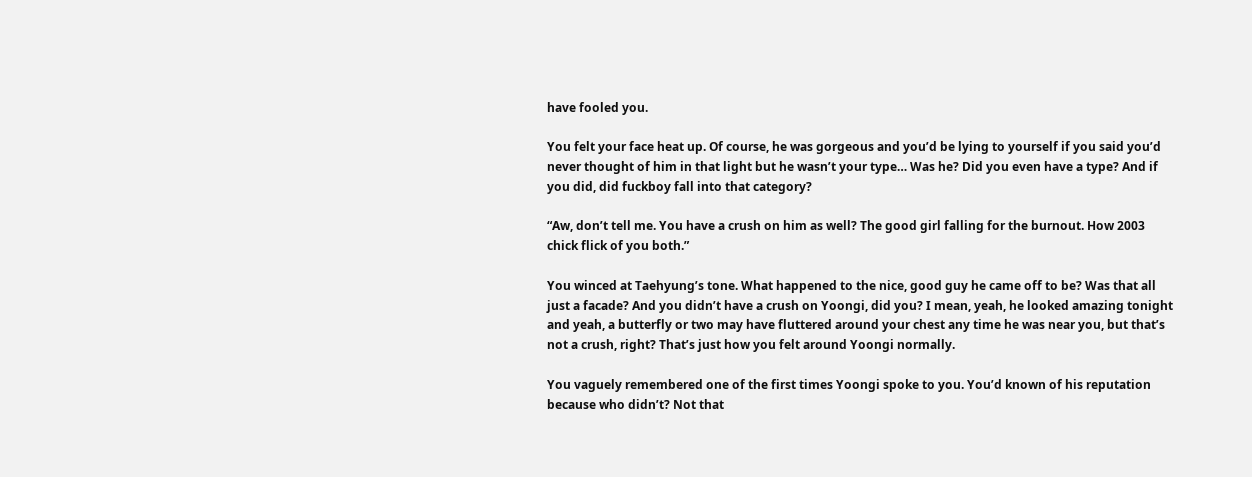have fooled you.

You felt your face heat up. Of course, he was gorgeous and you’d be lying to yourself if you said you’d never thought of him in that light but he wasn’t your type… Was he? Did you even have a type? And if you did, did fuckboy fall into that category?

“Aw, don’t tell me. You have a crush on him as well? The good girl falling for the burnout. How 2003 chick flick of you both.”

You winced at Taehyung’s tone. What happened to the nice, good guy he came off to be? Was that all just a facade? And you didn’t have a crush on Yoongi, did you? I mean, yeah, he looked amazing tonight and yeah, a butterfly or two may have fluttered around your chest any time he was near you, but that’s not a crush, right? That’s just how you felt around Yoongi normally.

You vaguely remembered one of the first times Yoongi spoke to you. You’d known of his reputation because who didn’t? Not that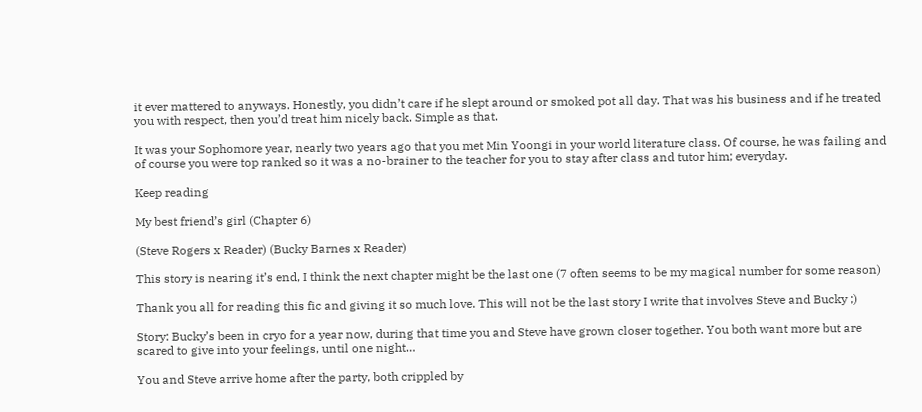it ever mattered to anyways. Honestly, you didn’t care if he slept around or smoked pot all day. That was his business and if he treated you with respect, then you’d treat him nicely back. Simple as that.

It was your Sophomore year, nearly two years ago that you met Min Yoongi in your world literature class. Of course, he was failing and of course you were top ranked so it was a no-brainer to the teacher for you to stay after class and tutor him; everyday.

Keep reading

My best friend’s girl (Chapter 6)

(Steve Rogers x Reader) (Bucky Barnes x Reader)

This story is nearing it’s end, I think the next chapter might be the last one (7 often seems to be my magical number for some reason)

Thank you all for reading this fic and giving it so much love. This will not be the last story I write that involves Steve and Bucky ;)

Story: Bucky’s been in cryo for a year now, during that time you and Steve have grown closer together. You both want more but are scared to give into your feelings, until one night…

You and Steve arrive home after the party, both crippled by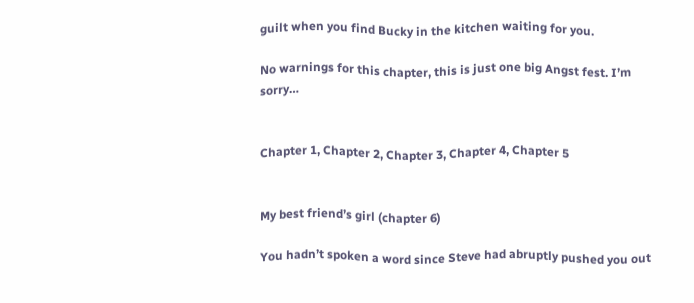guilt when you find Bucky in the kitchen waiting for you.

No warnings for this chapter, this is just one big Angst fest. I’m sorry…


Chapter 1, Chapter 2, Chapter 3, Chapter 4, Chapter 5


My best friend’s girl (chapter 6)

You hadn’t spoken a word since Steve had abruptly pushed you out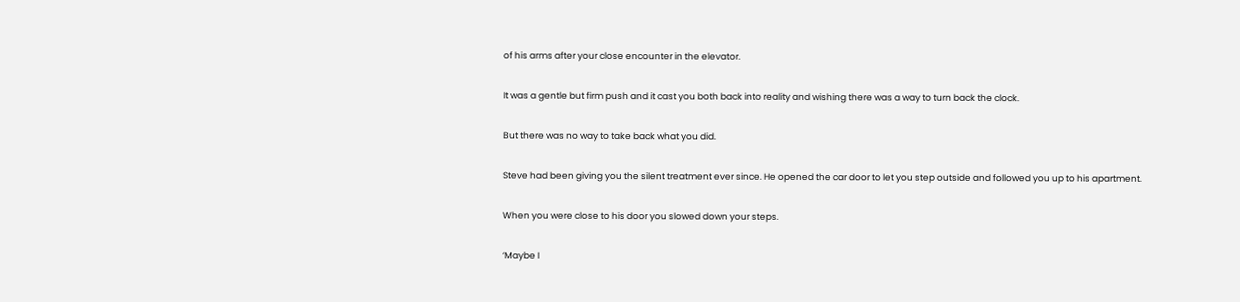of his arms after your close encounter in the elevator.

It was a gentle but firm push and it cast you both back into reality and wishing there was a way to turn back the clock.

But there was no way to take back what you did.

Steve had been giving you the silent treatment ever since. He opened the car door to let you step outside and followed you up to his apartment.

When you were close to his door you slowed down your steps.

‘Maybe I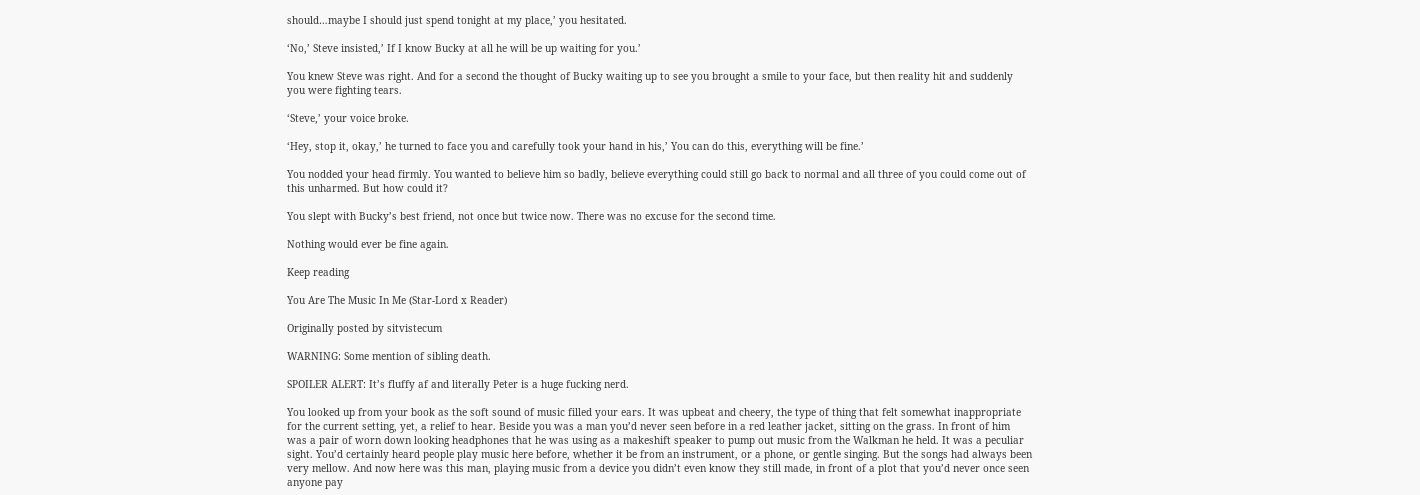should…maybe I should just spend tonight at my place,’ you hesitated.

‘No,’ Steve insisted,’ If I know Bucky at all he will be up waiting for you.’

You knew Steve was right. And for a second the thought of Bucky waiting up to see you brought a smile to your face, but then reality hit and suddenly you were fighting tears.

‘Steve,’ your voice broke.

‘Hey, stop it, okay,’ he turned to face you and carefully took your hand in his,’ You can do this, everything will be fine.’

You nodded your head firmly. You wanted to believe him so badly, believe everything could still go back to normal and all three of you could come out of this unharmed. But how could it?

You slept with Bucky’s best friend, not once but twice now. There was no excuse for the second time.

Nothing would ever be fine again.

Keep reading

You Are The Music In Me (Star-Lord x Reader)

Originally posted by sitvistecum

WARNING: Some mention of sibling death.

SPOILER ALERT: It’s fluffy af and literally Peter is a huge fucking nerd.

You looked up from your book as the soft sound of music filled your ears. It was upbeat and cheery, the type of thing that felt somewhat inappropriate for the current setting, yet, a relief to hear. Beside you was a man you’d never seen before in a red leather jacket, sitting on the grass. In front of him was a pair of worn down looking headphones that he was using as a makeshift speaker to pump out music from the Walkman he held. It was a peculiar sight. You’d certainly heard people play music here before, whether it be from an instrument, or a phone, or gentle singing. But the songs had always been very mellow. And now here was this man, playing music from a device you didn’t even know they still made, in front of a plot that you’d never once seen anyone pay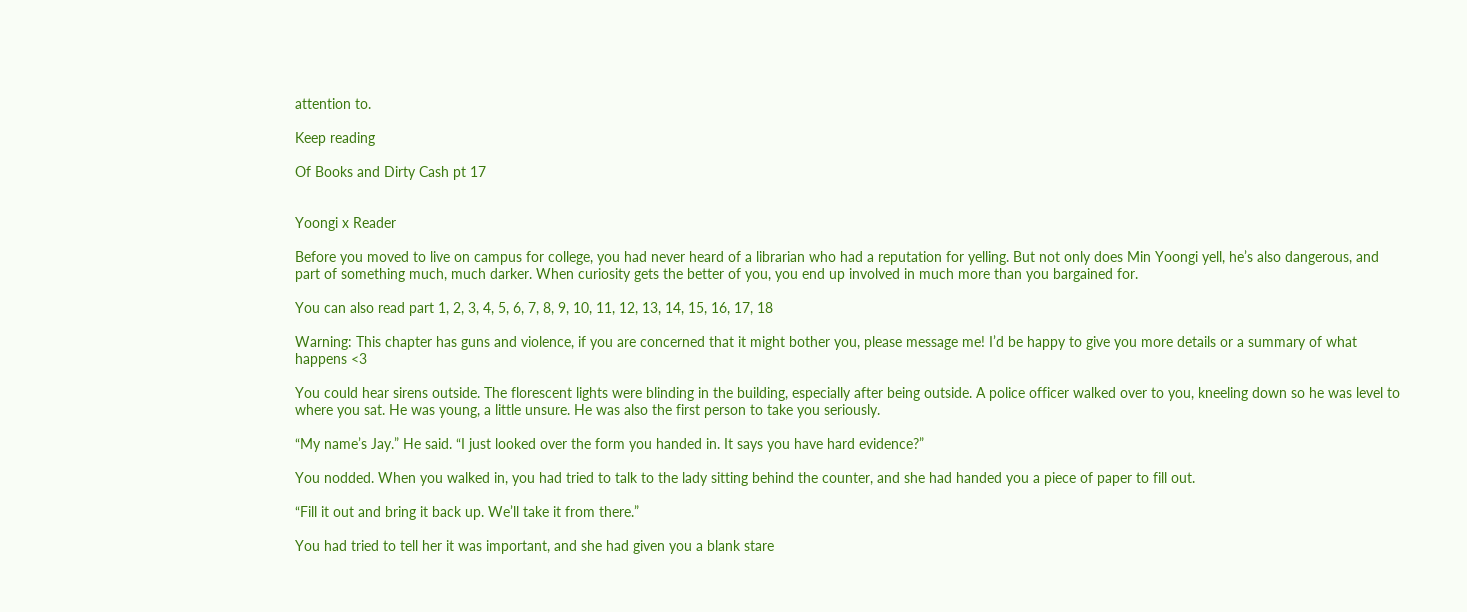attention to.

Keep reading

Of Books and Dirty Cash pt 17


Yoongi x Reader

Before you moved to live on campus for college, you had never heard of a librarian who had a reputation for yelling. But not only does Min Yoongi yell, he’s also dangerous, and part of something much, much darker. When curiosity gets the better of you, you end up involved in much more than you bargained for.

You can also read part 1, 2, 3, 4, 5, 6, 7, 8, 9, 10, 11, 12, 13, 14, 15, 16, 17, 18

Warning: This chapter has guns and violence, if you are concerned that it might bother you, please message me! I’d be happy to give you more details or a summary of what happens <3

You could hear sirens outside. The florescent lights were blinding in the building, especially after being outside. A police officer walked over to you, kneeling down so he was level to where you sat. He was young, a little unsure. He was also the first person to take you seriously.

“My name’s Jay.” He said. “I just looked over the form you handed in. It says you have hard evidence?”

You nodded. When you walked in, you had tried to talk to the lady sitting behind the counter, and she had handed you a piece of paper to fill out.

“Fill it out and bring it back up. We’ll take it from there.”

You had tried to tell her it was important, and she had given you a blank stare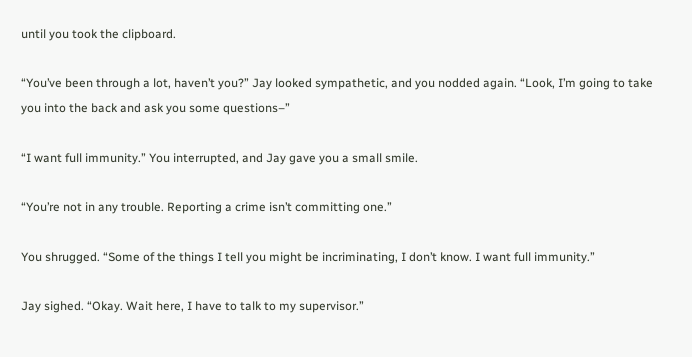until you took the clipboard.

“You’ve been through a lot, haven’t you?” Jay looked sympathetic, and you nodded again. “Look, I’m going to take you into the back and ask you some questions–”

“I want full immunity.” You interrupted, and Jay gave you a small smile.

“You’re not in any trouble. Reporting a crime isn’t committing one.”

You shrugged. “Some of the things I tell you might be incriminating, I don’t know. I want full immunity.”

Jay sighed. “Okay. Wait here, I have to talk to my supervisor.”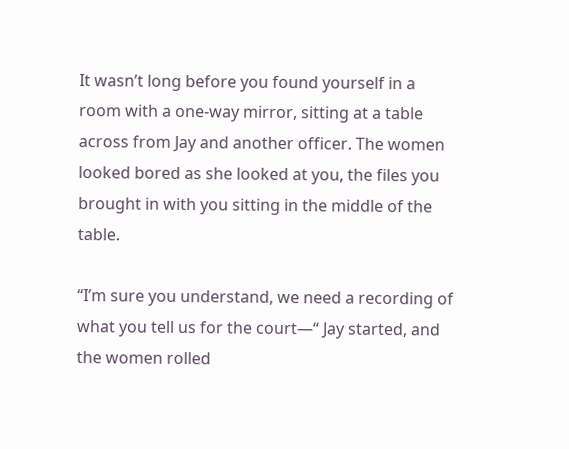It wasn’t long before you found yourself in a room with a one-way mirror, sitting at a table across from Jay and another officer. The women looked bored as she looked at you, the files you brought in with you sitting in the middle of the table.

“I’m sure you understand, we need a recording of what you tell us for the court—“ Jay started, and the women rolled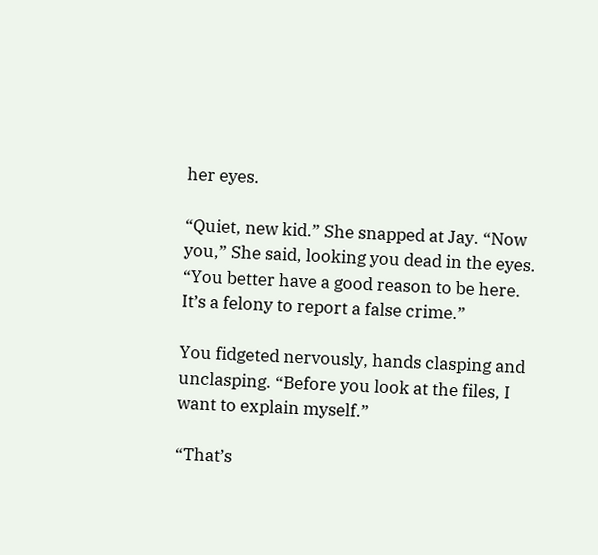her eyes.

“Quiet, new kid.” She snapped at Jay. “Now you,” She said, looking you dead in the eyes. “You better have a good reason to be here. It’s a felony to report a false crime.”

You fidgeted nervously, hands clasping and unclasping. “Before you look at the files, I want to explain myself.”

“That’s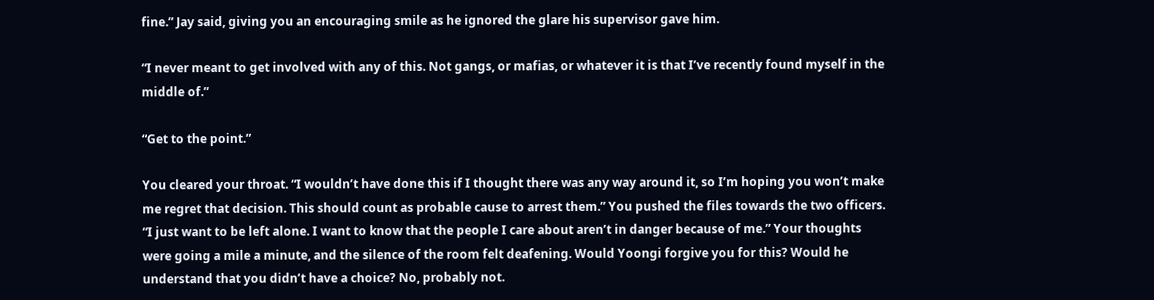fine.” Jay said, giving you an encouraging smile as he ignored the glare his supervisor gave him.

“I never meant to get involved with any of this. Not gangs, or mafias, or whatever it is that I’ve recently found myself in the middle of.”

“Get to the point.”

You cleared your throat. “I wouldn’t have done this if I thought there was any way around it, so I’m hoping you won’t make me regret that decision. This should count as probable cause to arrest them.” You pushed the files towards the two officers. “I just want to be left alone. I want to know that the people I care about aren’t in danger because of me.” Your thoughts were going a mile a minute, and the silence of the room felt deafening. Would Yoongi forgive you for this? Would he understand that you didn’t have a choice? No, probably not.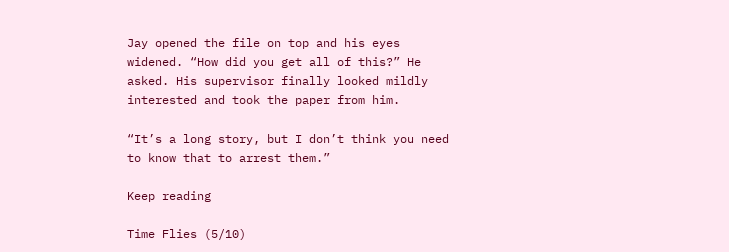Jay opened the file on top and his eyes widened. “How did you get all of this?” He asked. His supervisor finally looked mildly interested and took the paper from him.

“It’s a long story, but I don’t think you need to know that to arrest them.”

Keep reading

Time Flies (5/10)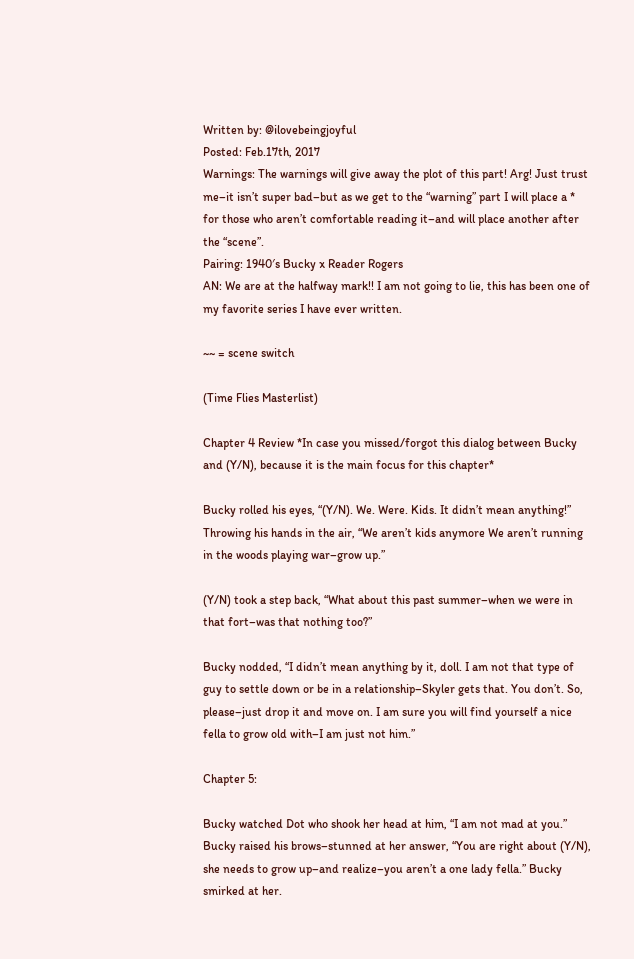Written by: @ilovebeingjoyful
Posted: Feb.17th, 2017
Warnings: The warnings will give away the plot of this part! Arg! Just trust me–it isn’t super bad–but as we get to the “warning” part I will place a * for those who aren’t comfortable reading it–and will place another after the “scene”.
Pairing: 1940′s Bucky x Reader Rogers
AN: We are at the halfway mark!! I am not going to lie, this has been one of my favorite series I have ever written.

~~ = scene switch

(Time Flies Masterlist)

Chapter 4 Review *In case you missed/forgot this dialog between Bucky and (Y/N), because it is the main focus for this chapter*

Bucky rolled his eyes, “(Y/N). We. Were. Kids. It didn’t mean anything!” Throwing his hands in the air, “We aren’t kids anymore We aren’t running in the woods playing war–grow up.”

(Y/N) took a step back, “What about this past summer–when we were in that fort–was that nothing too?”

Bucky nodded, “I didn’t mean anything by it, doll. I am not that type of guy to settle down or be in a relationship–Skyler gets that. You don’t. So, please–just drop it and move on. I am sure you will find yourself a nice fella to grow old with–I am just not him.”

Chapter 5:

Bucky watched Dot who shook her head at him, “I am not mad at you.” Bucky raised his brows–stunned at her answer, “You are right about (Y/N), she needs to grow up–and realize–you aren’t a one lady fella.” Bucky smirked at her.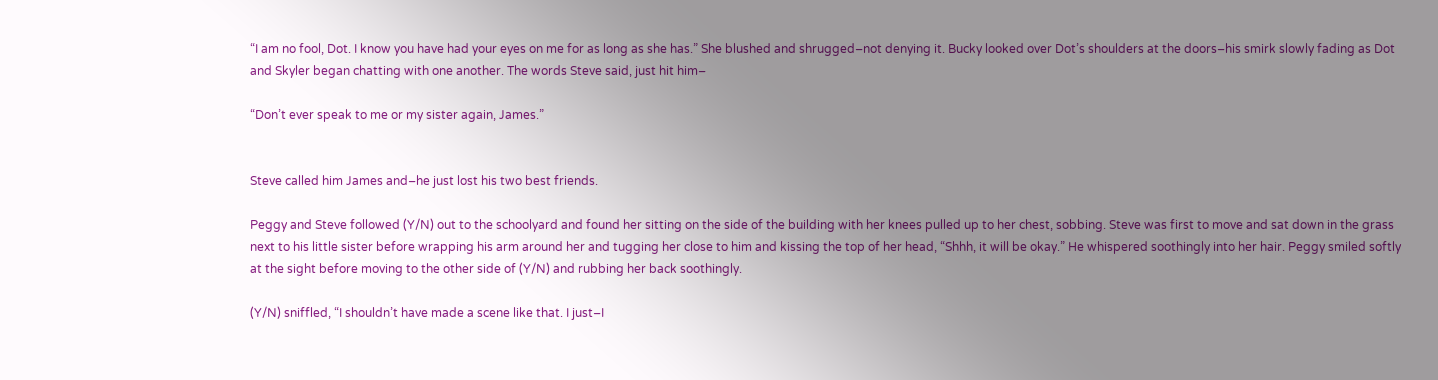“I am no fool, Dot. I know you have had your eyes on me for as long as she has.” She blushed and shrugged–not denying it. Bucky looked over Dot’s shoulders at the doors–his smirk slowly fading as Dot and Skyler began chatting with one another. The words Steve said, just hit him–

“Don’t ever speak to me or my sister again, James.”


Steve called him James and–he just lost his two best friends.

Peggy and Steve followed (Y/N) out to the schoolyard and found her sitting on the side of the building with her knees pulled up to her chest, sobbing. Steve was first to move and sat down in the grass next to his little sister before wrapping his arm around her and tugging her close to him and kissing the top of her head, “Shhh, it will be okay.” He whispered soothingly into her hair. Peggy smiled softly at the sight before moving to the other side of (Y/N) and rubbing her back soothingly.

(Y/N) sniffled, “I shouldn’t have made a scene like that. I just–I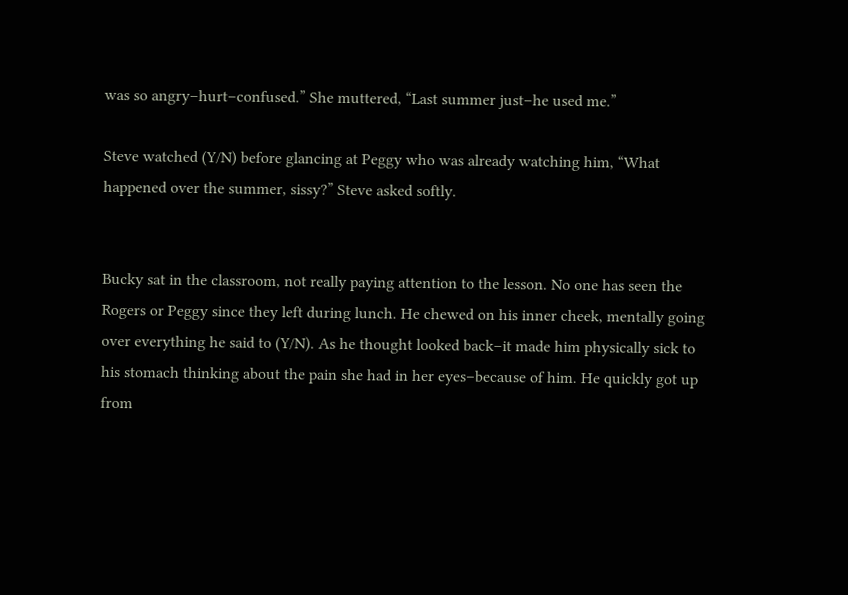was so angry–hurt–confused.” She muttered, “Last summer just–he used me.”

Steve watched (Y/N) before glancing at Peggy who was already watching him, “What happened over the summer, sissy?” Steve asked softly.


Bucky sat in the classroom, not really paying attention to the lesson. No one has seen the Rogers or Peggy since they left during lunch. He chewed on his inner cheek, mentally going over everything he said to (Y/N). As he thought looked back–it made him physically sick to his stomach thinking about the pain she had in her eyes–because of him. He quickly got up from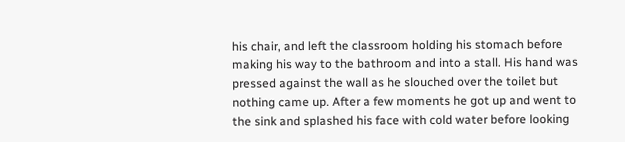his chair, and left the classroom holding his stomach before making his way to the bathroom and into a stall. His hand was pressed against the wall as he slouched over the toilet but nothing came up. After a few moments he got up and went to the sink and splashed his face with cold water before looking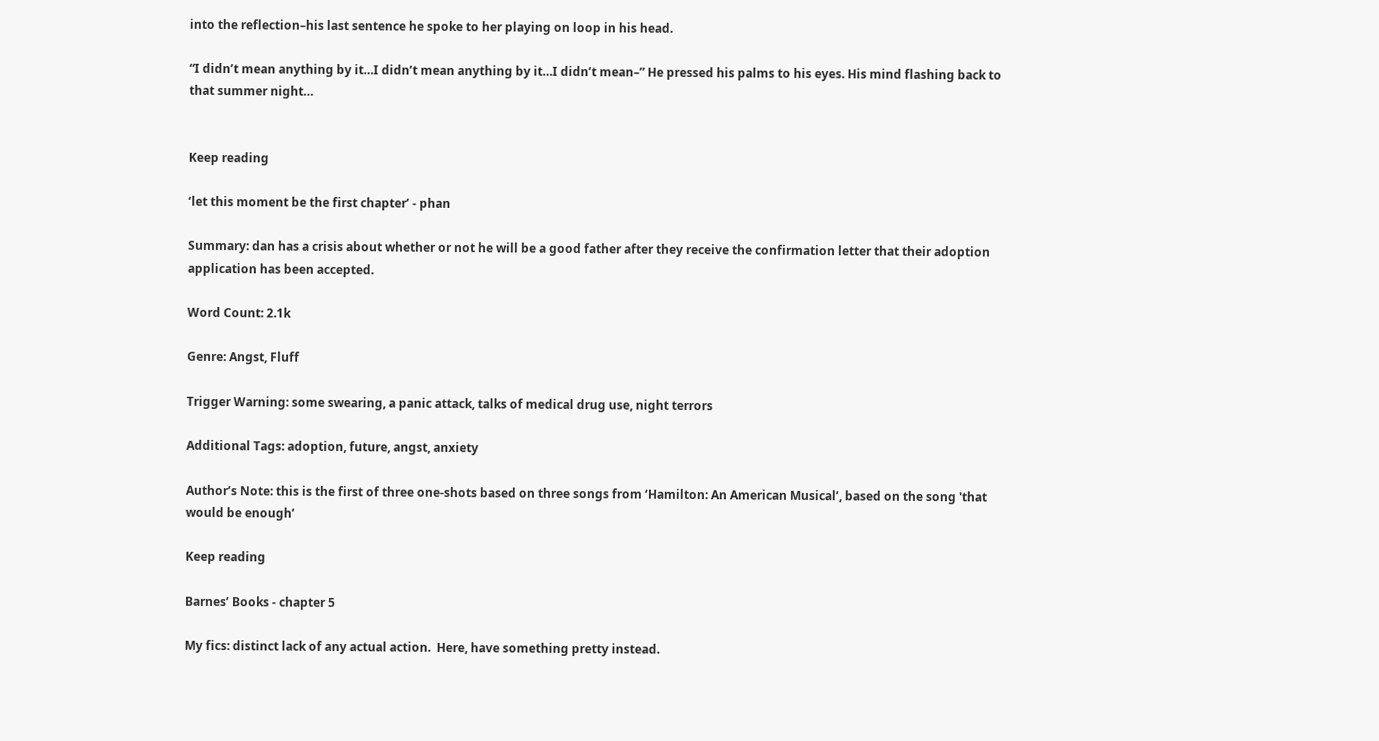into the reflection–his last sentence he spoke to her playing on loop in his head.

“I didn’t mean anything by it…I didn’t mean anything by it…I didn’t mean–” He pressed his palms to his eyes. His mind flashing back to that summer night…


Keep reading

‘let this moment be the first chapter’ - phan

Summary: dan has a crisis about whether or not he will be a good father after they receive the confirmation letter that their adoption application has been accepted.

Word Count: 2.1k

Genre: Angst, Fluff

Trigger Warning: some swearing, a panic attack, talks of medical drug use, night terrors

Additional Tags: adoption, future, angst, anxiety

Author’s Note: this is the first of three one-shots based on three songs from ‘Hamilton: An American Musical’, based on the song 'that would be enough’

Keep reading

Barnes’ Books - chapter 5

My fics: distinct lack of any actual action.  Here, have something pretty instead.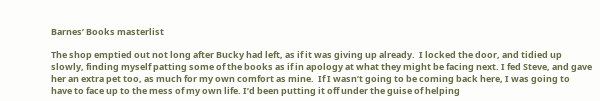Barnes’ Books masterlist

The shop emptied out not long after Bucky had left, as if it was giving up already.  I locked the door, and tidied up slowly, finding myself patting some of the books as if in apology at what they might be facing next. I fed Steve, and gave her an extra pet too, as much for my own comfort as mine.  If I wasn’t going to be coming back here, I was going to have to face up to the mess of my own life. I’d been putting it off under the guise of helping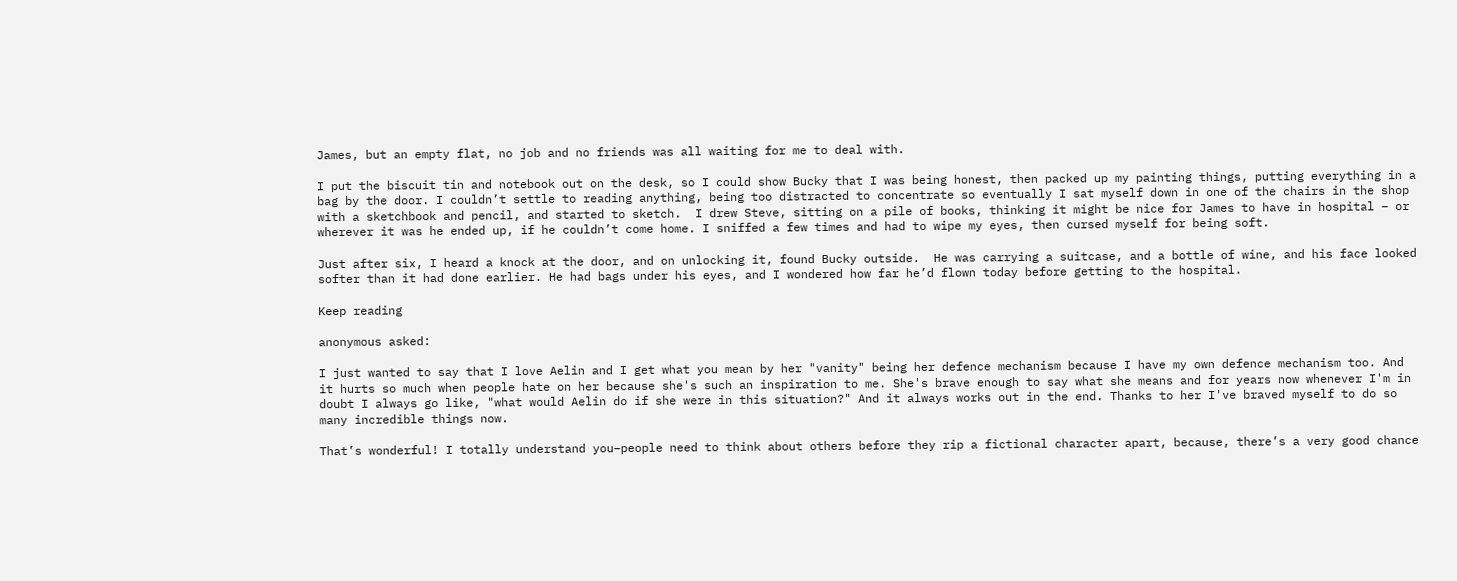James, but an empty flat, no job and no friends was all waiting for me to deal with.

I put the biscuit tin and notebook out on the desk, so I could show Bucky that I was being honest, then packed up my painting things, putting everything in a bag by the door. I couldn’t settle to reading anything, being too distracted to concentrate so eventually I sat myself down in one of the chairs in the shop with a sketchbook and pencil, and started to sketch.  I drew Steve, sitting on a pile of books, thinking it might be nice for James to have in hospital – or wherever it was he ended up, if he couldn’t come home. I sniffed a few times and had to wipe my eyes, then cursed myself for being soft.

Just after six, I heard a knock at the door, and on unlocking it, found Bucky outside.  He was carrying a suitcase, and a bottle of wine, and his face looked softer than it had done earlier. He had bags under his eyes, and I wondered how far he’d flown today before getting to the hospital.

Keep reading

anonymous asked:

I just wanted to say that I love Aelin and I get what you mean by her "vanity" being her defence mechanism because I have my own defence mechanism too. And it hurts so much when people hate on her because she's such an inspiration to me. She's brave enough to say what she means and for years now whenever I'm in doubt I always go like, "what would Aelin do if she were in this situation?" And it always works out in the end. Thanks to her I've braved myself to do so many incredible things now.

That’s wonderful! I totally understand you–people need to think about others before they rip a fictional character apart, because, there’s a very good chance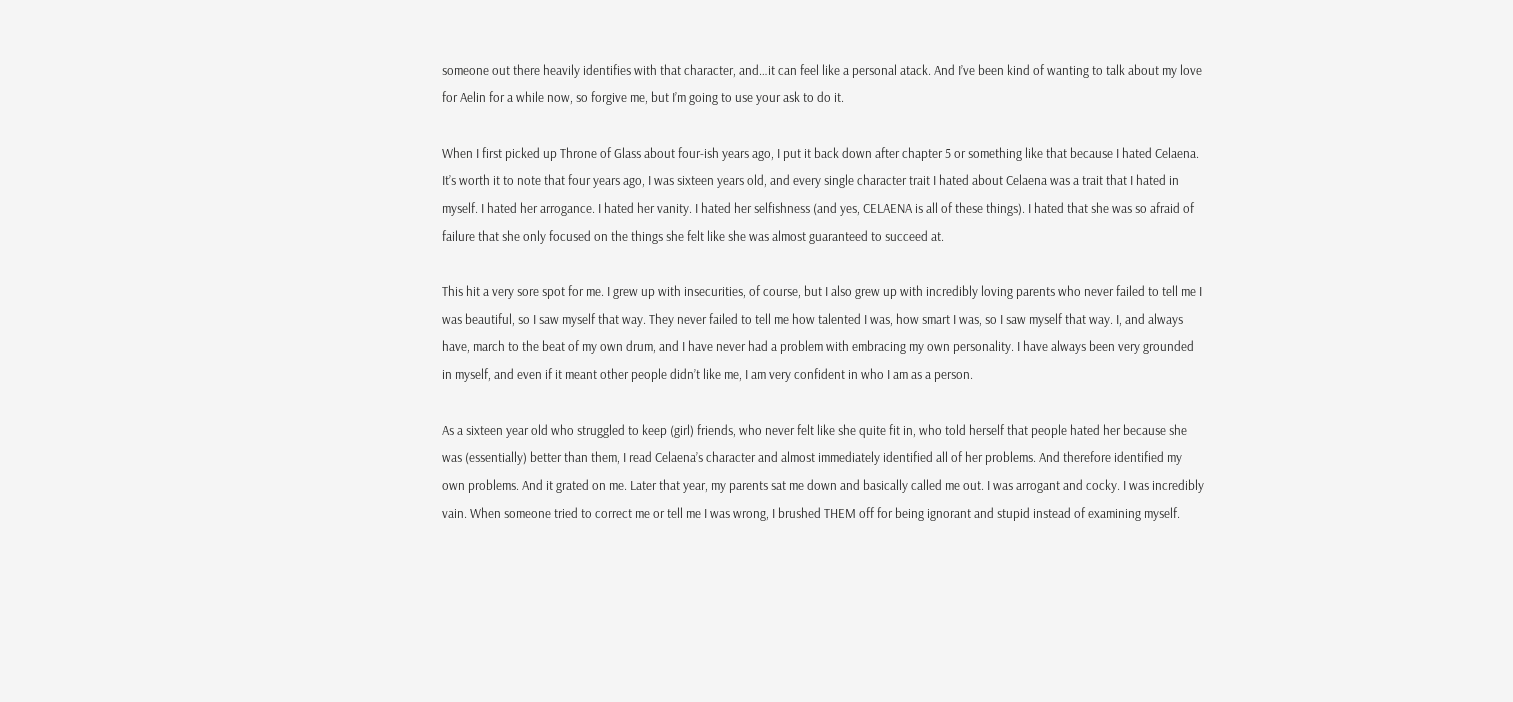someone out there heavily identifies with that character, and…it can feel like a personal atack. And I’ve been kind of wanting to talk about my love for Aelin for a while now, so forgive me, but I’m going to use your ask to do it.

When I first picked up Throne of Glass about four-ish years ago, I put it back down after chapter 5 or something like that because I hated Celaena. It’s worth it to note that four years ago, I was sixteen years old, and every single character trait I hated about Celaena was a trait that I hated in myself. I hated her arrogance. I hated her vanity. I hated her selfishness (and yes, CELAENA is all of these things). I hated that she was so afraid of failure that she only focused on the things she felt like she was almost guaranteed to succeed at.

This hit a very sore spot for me. I grew up with insecurities, of course, but I also grew up with incredibly loving parents who never failed to tell me I was beautiful, so I saw myself that way. They never failed to tell me how talented I was, how smart I was, so I saw myself that way. I, and always have, march to the beat of my own drum, and I have never had a problem with embracing my own personality. I have always been very grounded in myself, and even if it meant other people didn’t like me, I am very confident in who I am as a person.

As a sixteen year old who struggled to keep (girl) friends, who never felt like she quite fit in, who told herself that people hated her because she was (essentially) better than them, I read Celaena’s character and almost immediately identified all of her problems. And therefore identified my own problems. And it grated on me. Later that year, my parents sat me down and basically called me out. I was arrogant and cocky. I was incredibly vain. When someone tried to correct me or tell me I was wrong, I brushed THEM off for being ignorant and stupid instead of examining myself.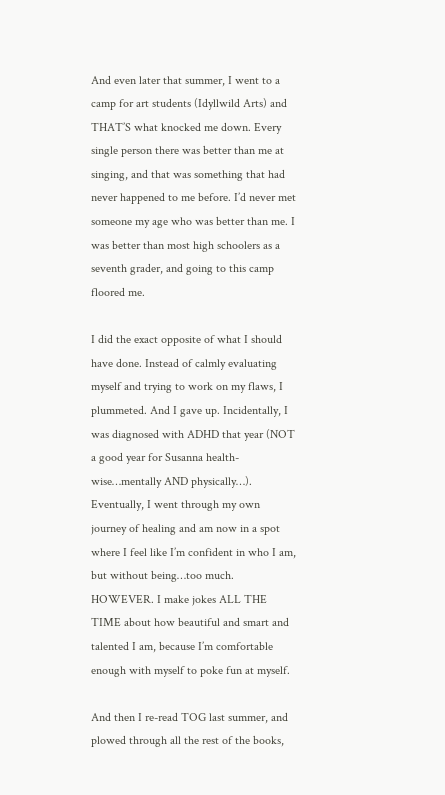And even later that summer, I went to a camp for art students (Idyllwild Arts) and THAT’S what knocked me down. Every single person there was better than me at singing, and that was something that had never happened to me before. I’d never met someone my age who was better than me. I was better than most high schoolers as a seventh grader, and going to this camp floored me.

I did the exact opposite of what I should have done. Instead of calmly evaluating myself and trying to work on my flaws, I plummeted. And I gave up. Incidentally, I was diagnosed with ADHD that year (NOT a good year for Susanna health-wise…mentally AND physically…). Eventually, I went through my own journey of healing and am now in a spot where I feel like I’m confident in who I am, but without being…too much. HOWEVER. I make jokes ALL THE TIME about how beautiful and smart and talented I am, because I’m comfortable enough with myself to poke fun at myself.

And then I re-read TOG last summer, and plowed through all the rest of the books,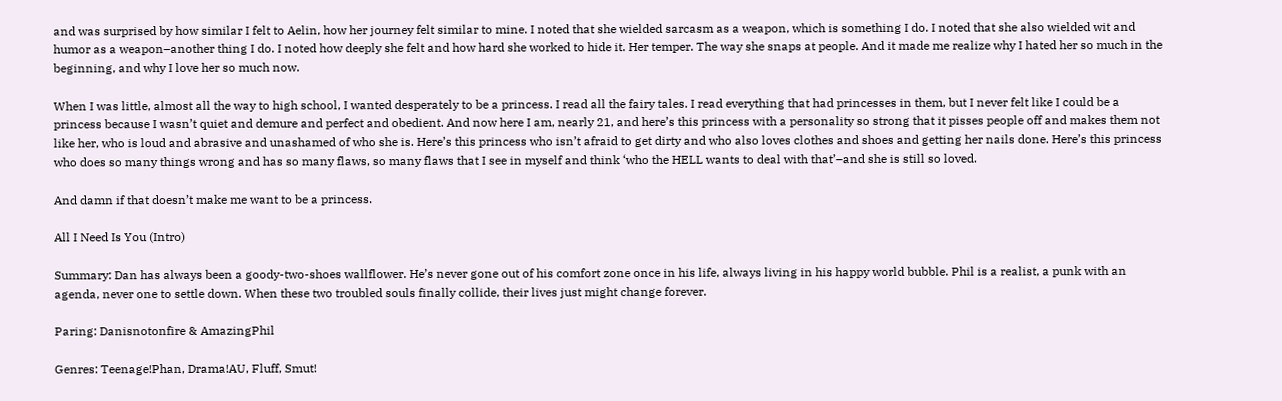and was surprised by how similar I felt to Aelin, how her journey felt similar to mine. I noted that she wielded sarcasm as a weapon, which is something I do. I noted that she also wielded wit and humor as a weapon–another thing I do. I noted how deeply she felt and how hard she worked to hide it. Her temper. The way she snaps at people. And it made me realize why I hated her so much in the beginning, and why I love her so much now.

When I was little, almost all the way to high school, I wanted desperately to be a princess. I read all the fairy tales. I read everything that had princesses in them, but I never felt like I could be a princess because I wasn’t quiet and demure and perfect and obedient. And now here I am, nearly 21, and here’s this princess with a personality so strong that it pisses people off and makes them not like her, who is loud and abrasive and unashamed of who she is. Here’s this princess who isn’t afraid to get dirty and who also loves clothes and shoes and getting her nails done. Here’s this princess who does so many things wrong and has so many flaws, so many flaws that I see in myself and think ‘who the HELL wants to deal with that’–and she is still so loved.

And damn if that doesn’t make me want to be a princess.

All I Need Is You (Intro)

Summary: Dan has always been a goody-two-shoes wallflower. He’s never gone out of his comfort zone once in his life, always living in his happy world bubble. Phil is a realist, a punk with an agenda, never one to settle down. When these two troubled souls finally collide, their lives just might change forever.

Paring: Danisnotonfire & AmazingPhil

Genres: Teenage!Phan, Drama!AU, Fluff, Smut!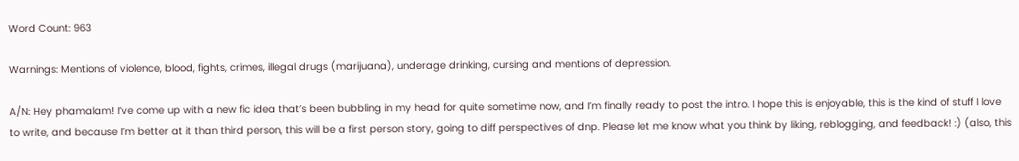Word Count: 963

Warnings: Mentions of violence, blood, fights, crimes, illegal drugs (marijuana), underage drinking, cursing and mentions of depression.

A/N: Hey phamalam! I’ve come up with a new fic idea that’s been bubbling in my head for quite sometime now, and I’m finally ready to post the intro. I hope this is enjoyable, this is the kind of stuff I love to write, and because I’m better at it than third person, this will be a first person story, going to diff perspectives of dnp. Please let me know what you think by liking, reblogging, and feedback! :) (also, this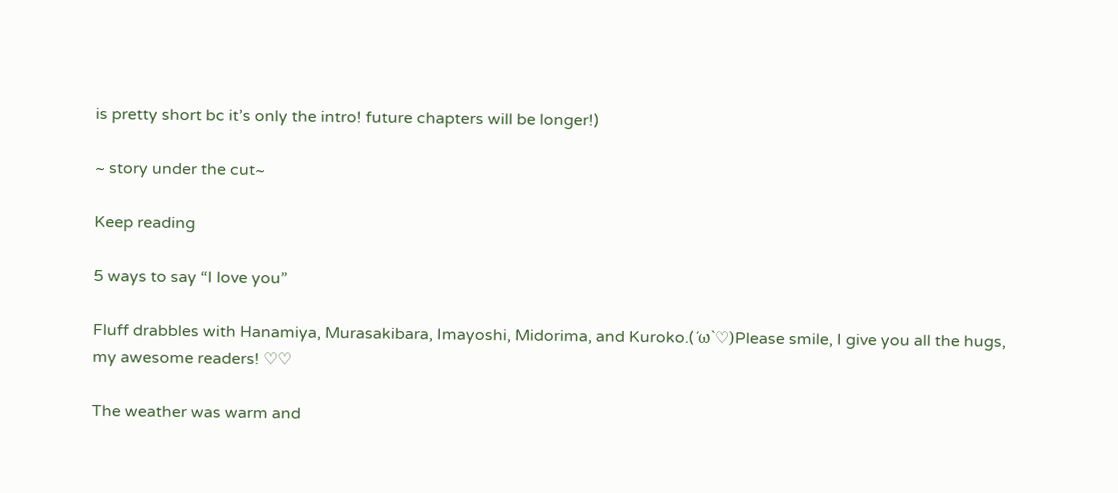is pretty short bc it’s only the intro! future chapters will be longer!)

~ story under the cut~

Keep reading

5 ways to say “I love you”

Fluff drabbles with Hanamiya, Murasakibara, Imayoshi, Midorima, and Kuroko.(´ω`♡)Please smile, I give you all the hugs, my awesome readers! ♡♡

The weather was warm and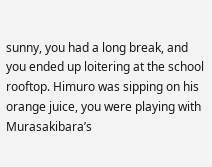sunny, you had a long break, and you ended up loitering at the school rooftop. Himuro was sipping on his orange juice, you were playing with Murasakibara’s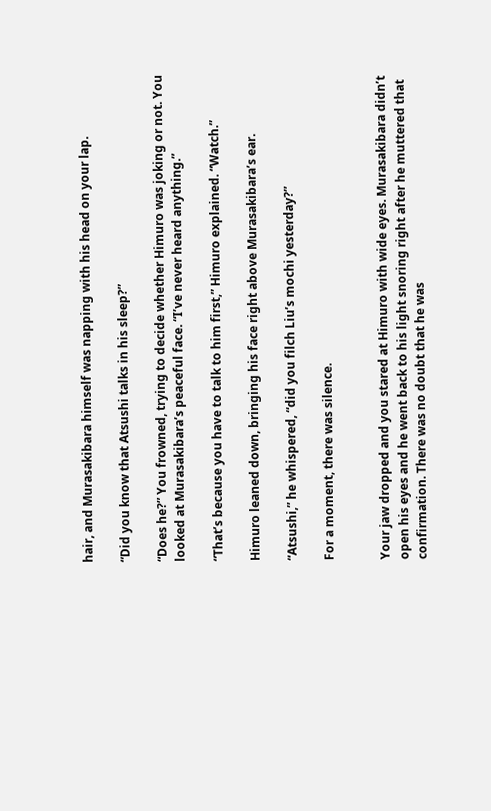hair, and Murasakibara himself was napping with his head on your lap.

“Did you know that Atsushi talks in his sleep?”

“Does he?” You frowned, trying to decide whether Himuro was joking or not. You looked at Murasakibara’s peaceful face. “I’ve never heard anything.”

“That’s because you have to talk to him first,” Himuro explained. “Watch.”

Himuro leaned down, bringing his face right above Murasakibara’s ear.

“Atsushi,” he whispered, “did you filch Liu’s mochi yesterday?”

For a moment, there was silence.


Your jaw dropped and you stared at Himuro with wide eyes. Murasakibara didn’t open his eyes and he went back to his light snoring right after he muttered that confirmation. There was no doubt that he was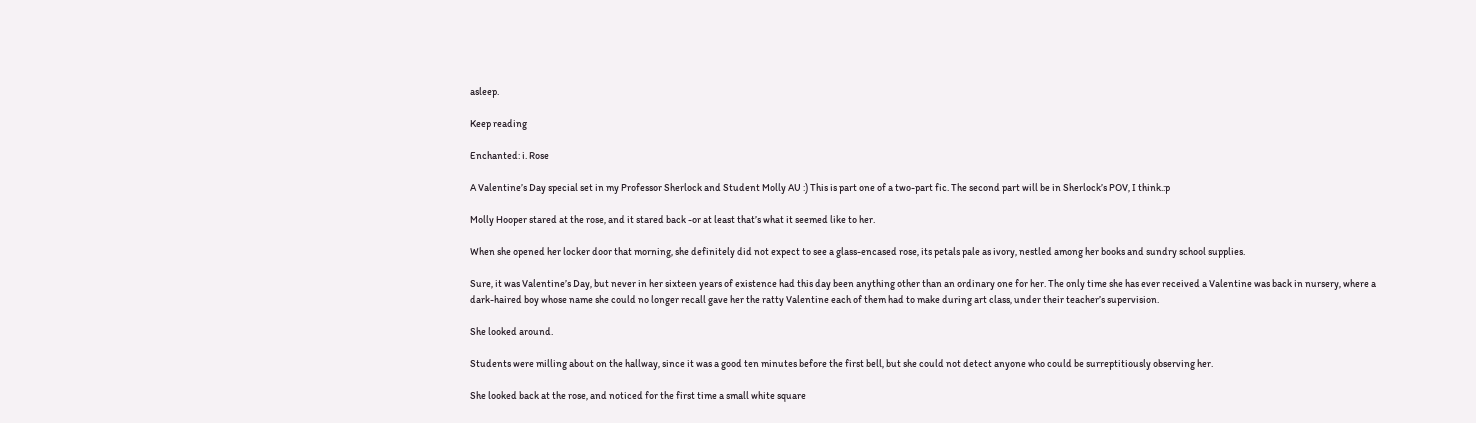asleep.

Keep reading

Enchanted: i. Rose

A Valentine’s Day special set in my Professor Sherlock and Student Molly AU :) This is part one of a two-part fic. The second part will be in Sherlock’s POV, I think.:p

Molly Hooper stared at the rose, and it stared back -or at least that’s what it seemed like to her.

When she opened her locker door that morning, she definitely did not expect to see a glass-encased rose, its petals pale as ivory, nestled among her books and sundry school supplies.

Sure, it was Valentine’s Day, but never in her sixteen years of existence had this day been anything other than an ordinary one for her. The only time she has ever received a Valentine was back in nursery, where a dark-haired boy whose name she could no longer recall gave her the ratty Valentine each of them had to make during art class, under their teacher’s supervision.

She looked around.

Students were milling about on the hallway, since it was a good ten minutes before the first bell, but she could not detect anyone who could be surreptitiously observing her.

She looked back at the rose, and noticed for the first time a small white square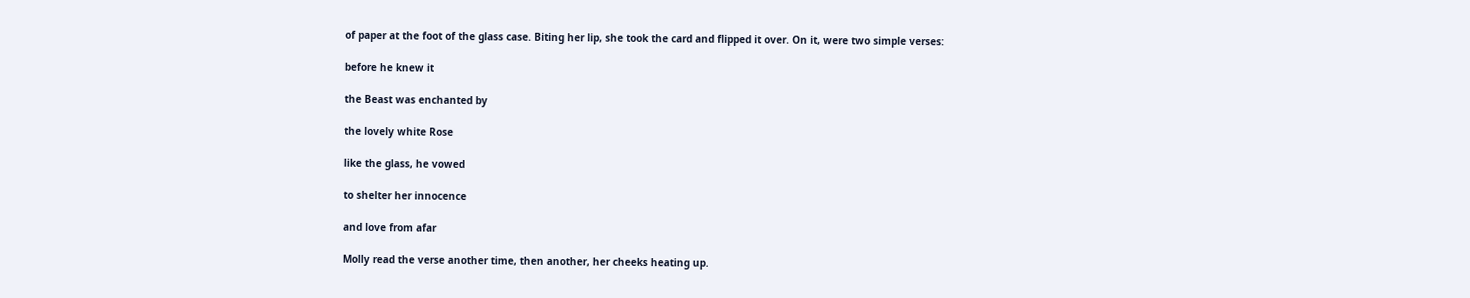of paper at the foot of the glass case. Biting her lip, she took the card and flipped it over. On it, were two simple verses:

before he knew it

the Beast was enchanted by

the lovely white Rose

like the glass, he vowed

to shelter her innocence

and love from afar

Molly read the verse another time, then another, her cheeks heating up.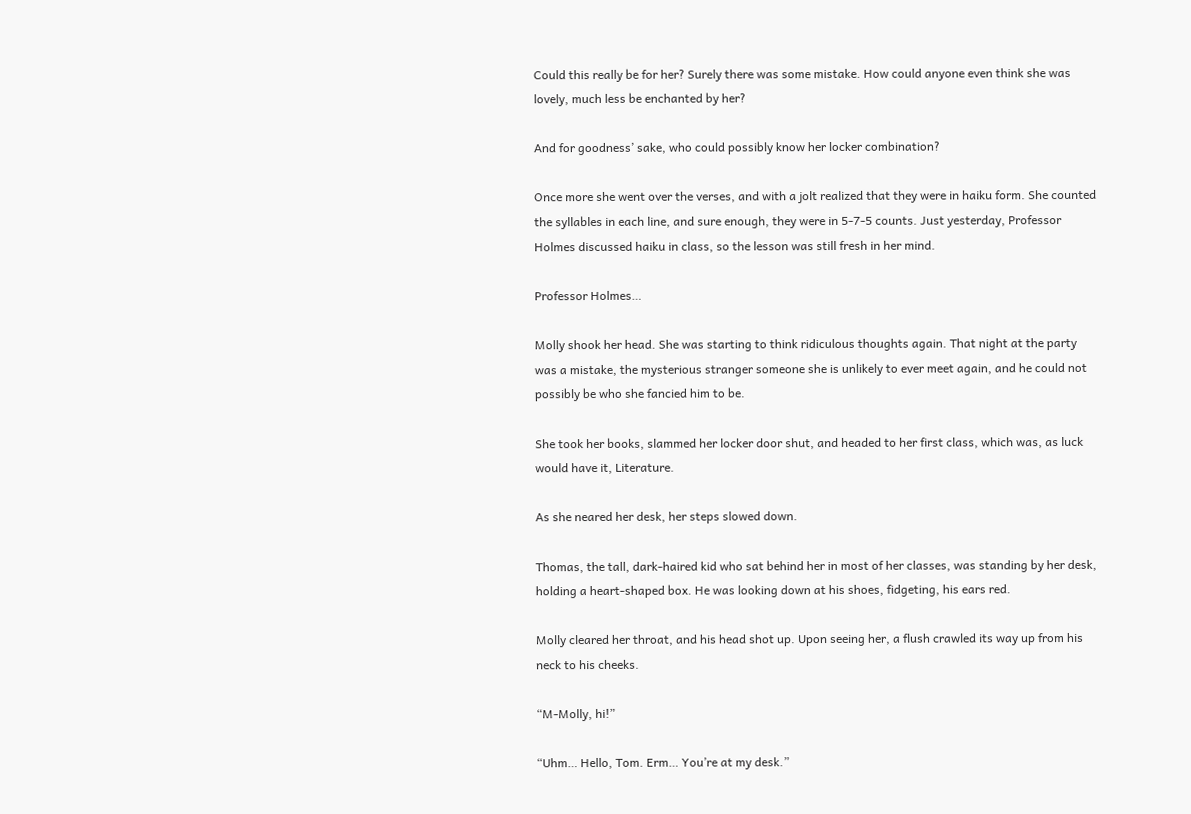Could this really be for her? Surely there was some mistake. How could anyone even think she was lovely, much less be enchanted by her?

And for goodness’ sake, who could possibly know her locker combination?

Once more she went over the verses, and with a jolt realized that they were in haiku form. She counted the syllables in each line, and sure enough, they were in 5-7-5 counts. Just yesterday, Professor Holmes discussed haiku in class, so the lesson was still fresh in her mind.

Professor Holmes…

Molly shook her head. She was starting to think ridiculous thoughts again. That night at the party was a mistake, the mysterious stranger someone she is unlikely to ever meet again, and he could not possibly be who she fancied him to be.

She took her books, slammed her locker door shut, and headed to her first class, which was, as luck would have it, Literature.

As she neared her desk, her steps slowed down.

Thomas, the tall, dark-haired kid who sat behind her in most of her classes, was standing by her desk, holding a heart-shaped box. He was looking down at his shoes, fidgeting, his ears red.

Molly cleared her throat, and his head shot up. Upon seeing her, a flush crawled its way up from his neck to his cheeks.

“M-Molly, hi!”

“Uhm… Hello, Tom. Erm… You’re at my desk.”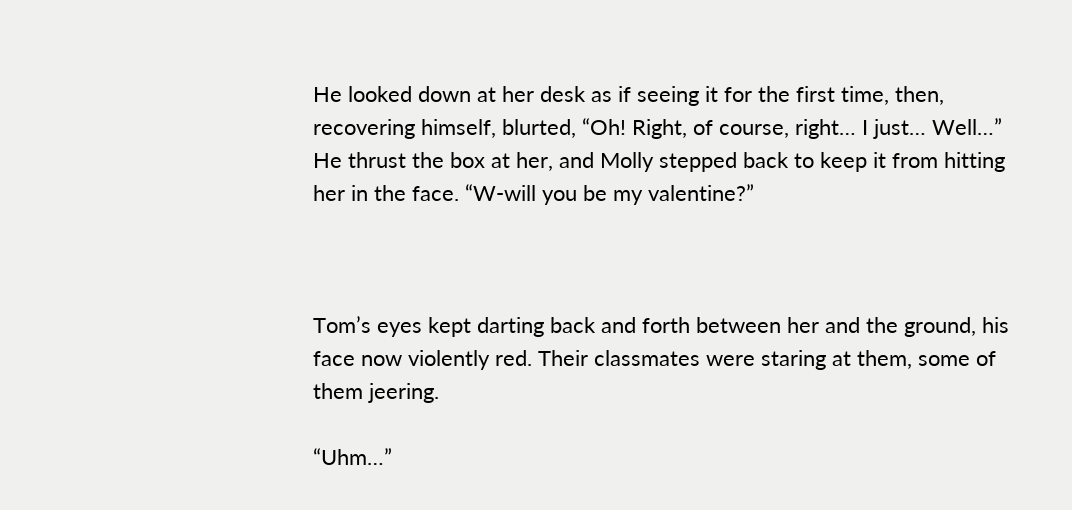He looked down at her desk as if seeing it for the first time, then, recovering himself, blurted, “Oh! Right, of course, right… I just… Well…” He thrust the box at her, and Molly stepped back to keep it from hitting her in the face. “W-will you be my valentine?”



Tom’s eyes kept darting back and forth between her and the ground, his face now violently red. Their classmates were staring at them, some of them jeering.

“Uhm…”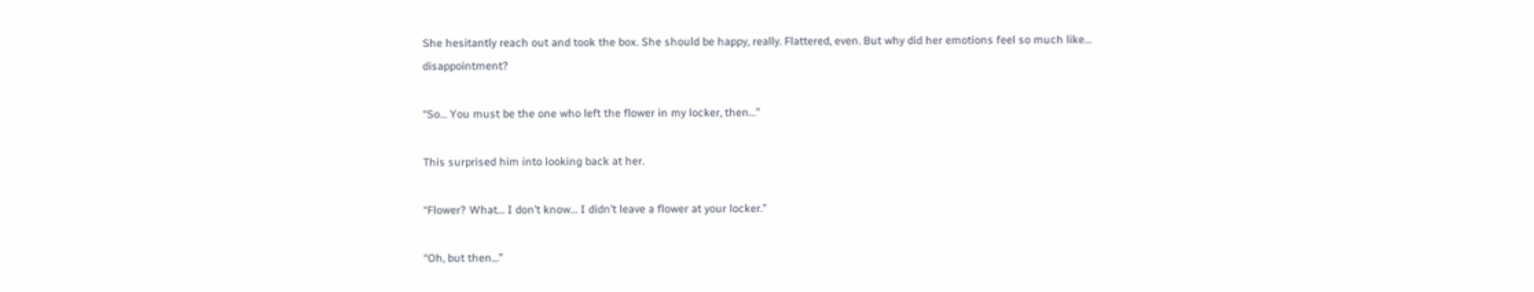She hesitantly reach out and took the box. She should be happy, really. Flattered, even. But why did her emotions feel so much like… disappointment?

“So… You must be the one who left the flower in my locker, then…”

This surprised him into looking back at her.

“Flower? What… I don’t know… I didn’t leave a flower at your locker.”

“Oh, but then…”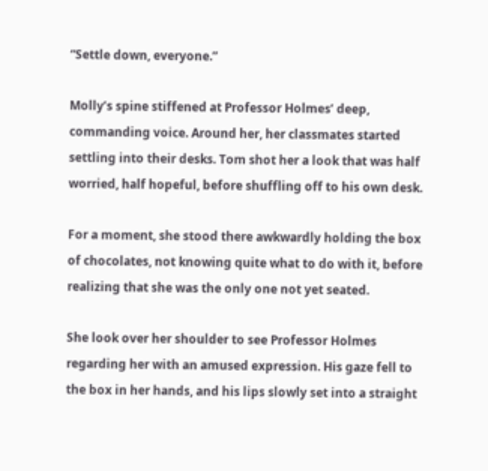“Settle down, everyone.”

Molly’s spine stiffened at Professor Holmes’ deep, commanding voice. Around her, her classmates started settling into their desks. Tom shot her a look that was half worried, half hopeful, before shuffling off to his own desk.

For a moment, she stood there awkwardly holding the box of chocolates, not knowing quite what to do with it, before realizing that she was the only one not yet seated.

She look over her shoulder to see Professor Holmes regarding her with an amused expression. His gaze fell to the box in her hands, and his lips slowly set into a straight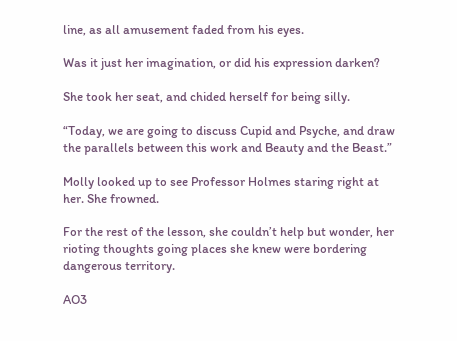line, as all amusement faded from his eyes.

Was it just her imagination, or did his expression darken?

She took her seat, and chided herself for being silly.

“Today, we are going to discuss Cupid and Psyche, and draw the parallels between this work and Beauty and the Beast.”

Molly looked up to see Professor Holmes staring right at her. She frowned.

For the rest of the lesson, she couldn’t help but wonder, her rioting thoughts going places she knew were bordering dangerous territory.

AO3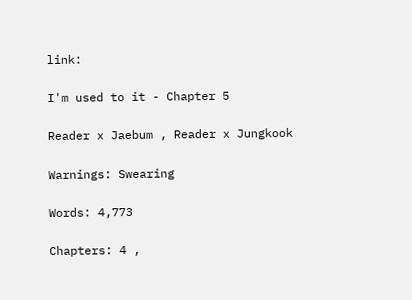link:

I'm used to it - Chapter 5

Reader x Jaebum , Reader x Jungkook

Warnings: Swearing

Words: 4,773

Chapters: 4 ,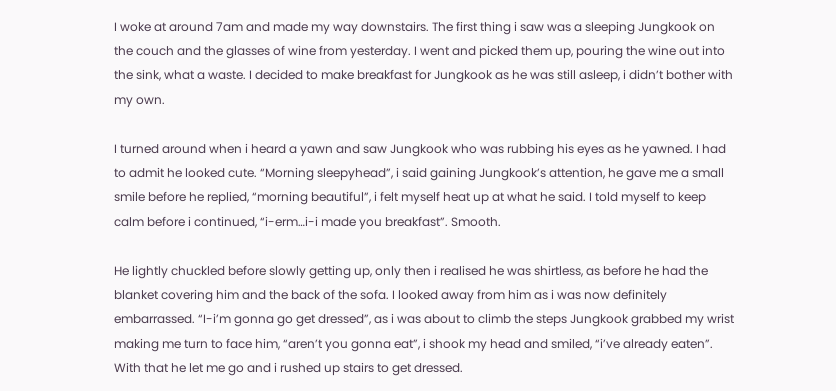I woke at around 7am and made my way downstairs. The first thing i saw was a sleeping Jungkook on the couch and the glasses of wine from yesterday. I went and picked them up, pouring the wine out into the sink, what a waste. I decided to make breakfast for Jungkook as he was still asleep, i didn’t bother with my own.

I turned around when i heard a yawn and saw Jungkook who was rubbing his eyes as he yawned. I had to admit he looked cute. “Morning sleepyhead”, i said gaining Jungkook’s attention, he gave me a small smile before he replied, “morning beautiful”, i felt myself heat up at what he said. I told myself to keep calm before i continued, “i-erm…i-i made you breakfast”. Smooth.

He lightly chuckled before slowly getting up, only then i realised he was shirtless, as before he had the blanket covering him and the back of the sofa. I looked away from him as i was now definitely embarrassed. “I-i’m gonna go get dressed”, as i was about to climb the steps Jungkook grabbed my wrist making me turn to face him, “aren’t you gonna eat”, i shook my head and smiled, “i’ve already eaten”. With that he let me go and i rushed up stairs to get dressed.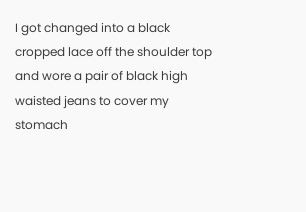I got changed into a black cropped lace off the shoulder top and wore a pair of black high waisted jeans to cover my stomach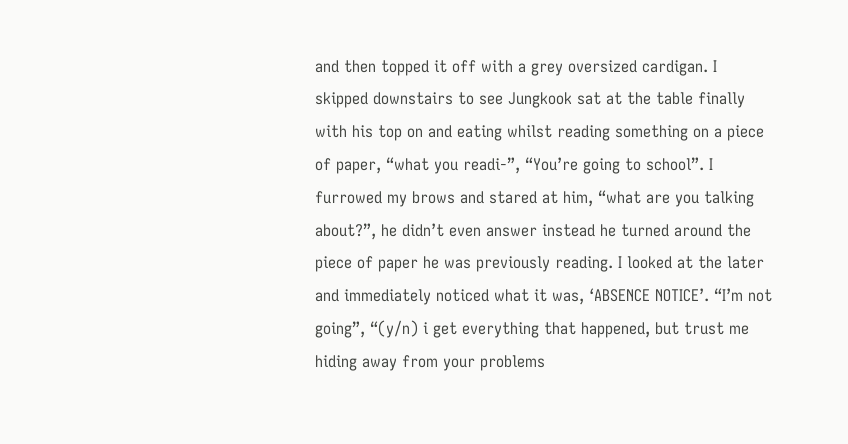and then topped it off with a grey oversized cardigan. I skipped downstairs to see Jungkook sat at the table finally with his top on and eating whilst reading something on a piece of paper, “what you readi-”, “You’re going to school”. I furrowed my brows and stared at him, “what are you talking about?”, he didn’t even answer instead he turned around the piece of paper he was previously reading. I looked at the later and immediately noticed what it was, ‘ABSENCE NOTICE’. “I’m not going”, “(y/n) i get everything that happened, but trust me hiding away from your problems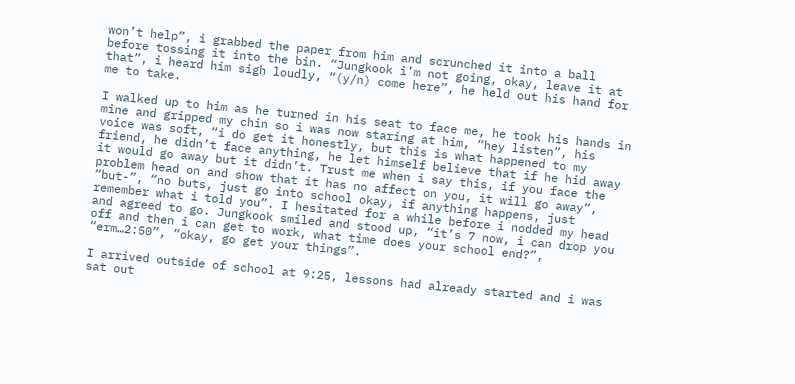won’t help”, i grabbed the paper from him and scrunched it into a ball before tossing it into the bin. “Jungkook i’m not going, okay, leave it at that”, i heard him sigh loudly, “(y/n) come here”, he held out his hand for me to take.

I walked up to him as he turned in his seat to face me, he took his hands in mine and gripped my chin so i was now staring at him, “hey listen”, his voice was soft, “i do get it honestly, but this is what happened to my friend, he didn’t face anything, he let himself believe that if he hid away it would go away but it didn’t. Trust me when i say this, if you face the problem head on and show that it has no affect on you, it will go away”, “but-”, “no buts, just go into school okay, if anything happens, just remember what i told you”. I hesitated for a while before i nodded my head and agreed to go. Jungkook smiled and stood up, “it’s 7 now, i can drop you off and then i can get to work, what time does your school end?”, “erm…2:50”, “okay, go get your things”.

I arrived outside of school at 9:25, lessons had already started and i was sat out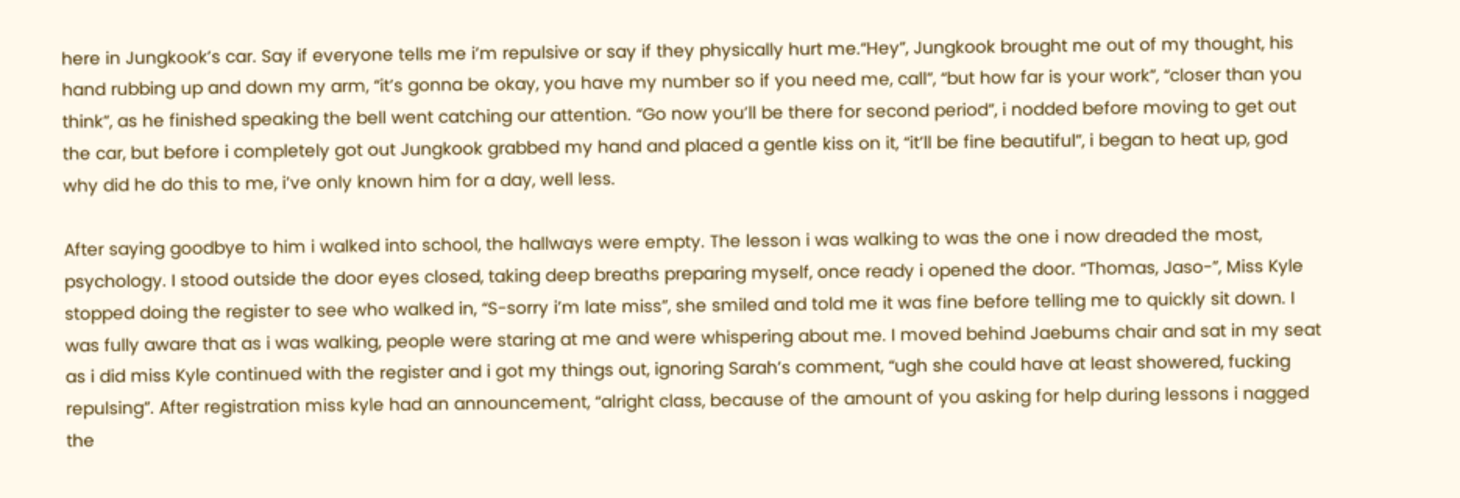here in Jungkook’s car. Say if everyone tells me i’m repulsive or say if they physically hurt me.“Hey”, Jungkook brought me out of my thought, his hand rubbing up and down my arm, “it’s gonna be okay, you have my number so if you need me, call”, “but how far is your work”, “closer than you think”, as he finished speaking the bell went catching our attention. “Go now you’ll be there for second period”, i nodded before moving to get out the car, but before i completely got out Jungkook grabbed my hand and placed a gentle kiss on it, “it’ll be fine beautiful”, i began to heat up, god why did he do this to me, i’ve only known him for a day, well less.

After saying goodbye to him i walked into school, the hallways were empty. The lesson i was walking to was the one i now dreaded the most, psychology. I stood outside the door eyes closed, taking deep breaths preparing myself, once ready i opened the door. “Thomas, Jaso-”, Miss Kyle stopped doing the register to see who walked in, “S-sorry i’m late miss”, she smiled and told me it was fine before telling me to quickly sit down. I was fully aware that as i was walking, people were staring at me and were whispering about me. I moved behind Jaebums chair and sat in my seat as i did miss Kyle continued with the register and i got my things out, ignoring Sarah’s comment, “ugh she could have at least showered, fucking repulsing”. After registration miss kyle had an announcement, “alright class, because of the amount of you asking for help during lessons i nagged the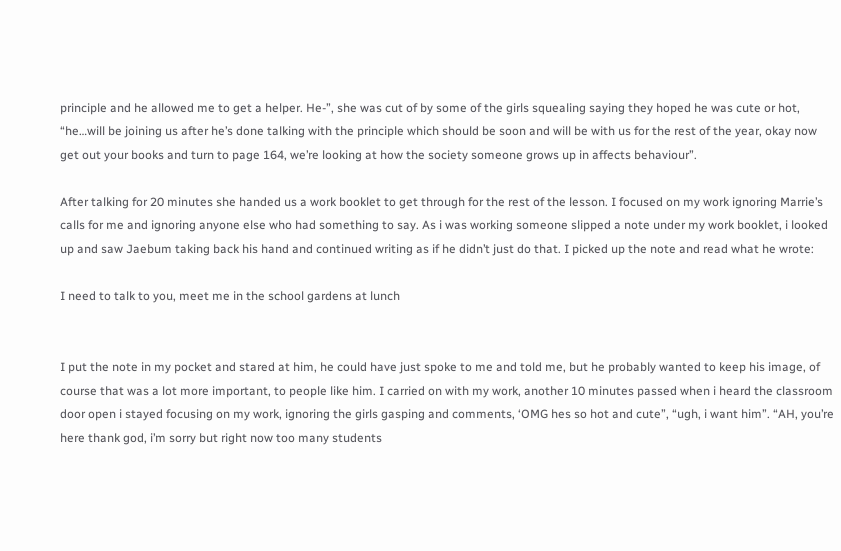principle and he allowed me to get a helper. He-”, she was cut of by some of the girls squealing saying they hoped he was cute or hot, “he…will be joining us after he’s done talking with the principle which should be soon and will be with us for the rest of the year, okay now get out your books and turn to page 164, we’re looking at how the society someone grows up in affects behaviour”.

After talking for 20 minutes she handed us a work booklet to get through for the rest of the lesson. I focused on my work ignoring Marrie’s calls for me and ignoring anyone else who had something to say. As i was working someone slipped a note under my work booklet, i looked up and saw Jaebum taking back his hand and continued writing as if he didn’t just do that. I picked up the note and read what he wrote:

I need to talk to you, meet me in the school gardens at lunch


I put the note in my pocket and stared at him, he could have just spoke to me and told me, but he probably wanted to keep his image, of course that was a lot more important, to people like him. I carried on with my work, another 10 minutes passed when i heard the classroom door open i stayed focusing on my work, ignoring the girls gasping and comments, ‘OMG hes so hot and cute”, “ugh, i want him”. “AH, you’re here thank god, i’m sorry but right now too many students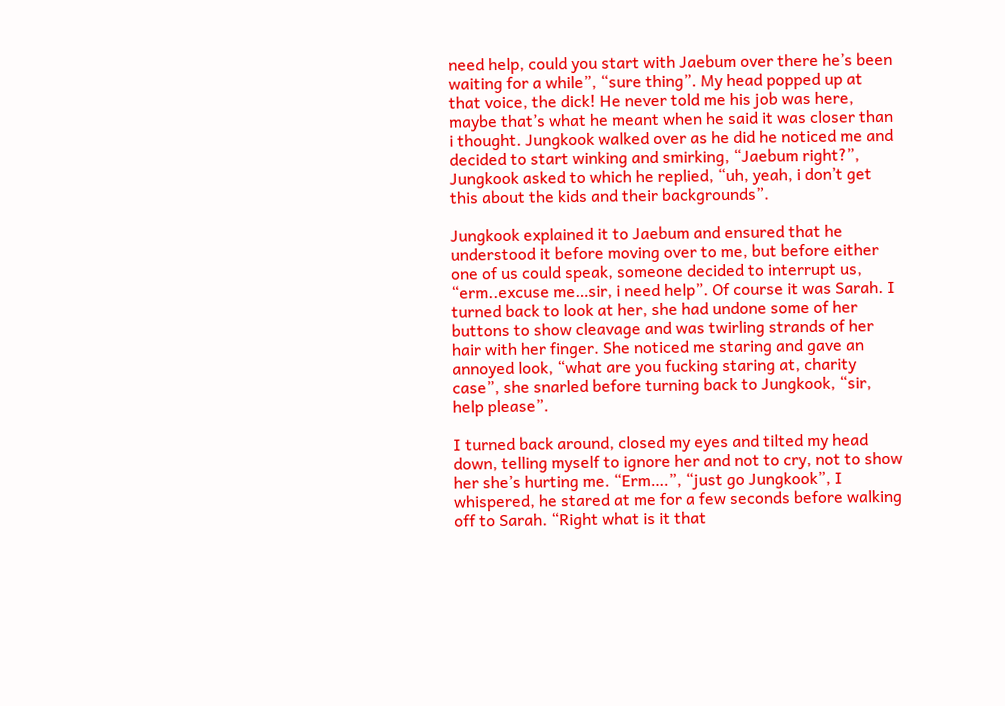need help, could you start with Jaebum over there he’s been waiting for a while”, “sure thing”. My head popped up at that voice, the dick! He never told me his job was here, maybe that’s what he meant when he said it was closer than i thought. Jungkook walked over as he did he noticed me and decided to start winking and smirking, “Jaebum right?”, Jungkook asked to which he replied, “uh, yeah, i don’t get this about the kids and their backgrounds”.

Jungkook explained it to Jaebum and ensured that he understood it before moving over to me, but before either one of us could speak, someone decided to interrupt us, “erm..excuse me…sir, i need help”. Of course it was Sarah. I turned back to look at her, she had undone some of her buttons to show cleavage and was twirling strands of her hair with her finger. She noticed me staring and gave an annoyed look, “what are you fucking staring at, charity case”, she snarled before turning back to Jungkook, “sir, help please”.

I turned back around, closed my eyes and tilted my head down, telling myself to ignore her and not to cry, not to show her she’s hurting me. “Erm….”, “just go Jungkook”, I whispered, he stared at me for a few seconds before walking off to Sarah. “Right what is it that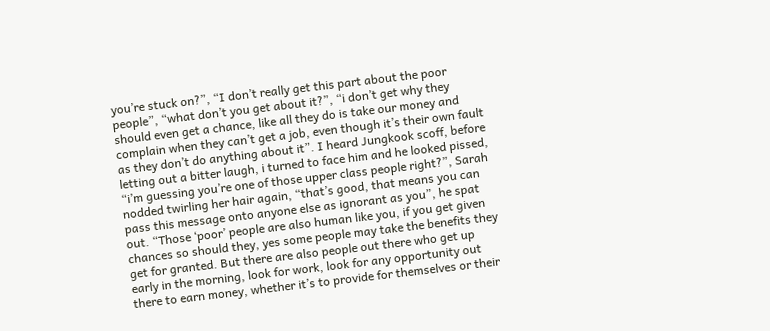you’re stuck on?”, “I don’t really get this part about the poor people”, “what don’t you get about it?”, “i don’t get why they should even get a chance, like all they do is take our money and complain when they can’t get a job, even though it’s their own fault as they don’t do anything about it”. I heard Jungkook scoff, before letting out a bitter laugh, i turned to face him and he looked pissed, “i’m guessing you’re one of those upper class people right?”, Sarah nodded twirling her hair again, “that’s good, that means you can pass this message onto anyone else as ignorant as you”, he spat out. “Those ‘poor’ people are also human like you, if you get given chances so should they, yes some people may take the benefits they get for granted. But there are also people out there who get up early in the morning, look for work, look for any opportunity out there to earn money, whether it’s to provide for themselves or their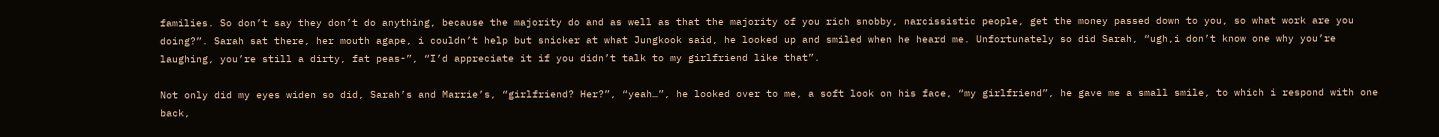families. So don’t say they don’t do anything, because the majority do and as well as that the majority of you rich snobby, narcissistic people, get the money passed down to you, so what work are you doing?”. Sarah sat there, her mouth agape, i couldn’t help but snicker at what Jungkook said, he looked up and smiled when he heard me. Unfortunately so did Sarah, “ugh,i don’t know one why you’re laughing, you’re still a dirty, fat peas-”, “I’d appreciate it if you didn’t talk to my girlfriend like that”.

Not only did my eyes widen so did, Sarah’s and Marrie’s, “girlfriend? Her?”, “yeah…”, he looked over to me, a soft look on his face, “my girlfriend”, he gave me a small smile, to which i respond with one back,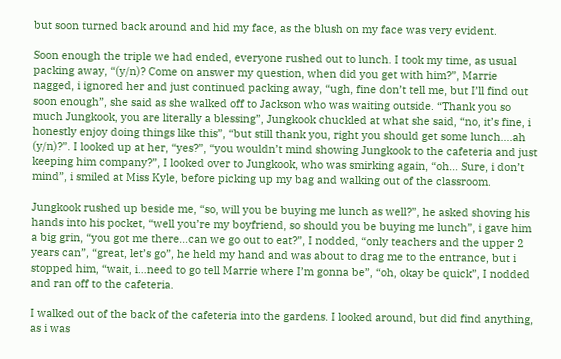but soon turned back around and hid my face, as the blush on my face was very evident.

Soon enough the triple we had ended, everyone rushed out to lunch. I took my time, as usual packing away, “(y/n)? Come on answer my question, when did you get with him?”, Marrie nagged, i ignored her and just continued packing away, “ugh, fine don’t tell me, but I’ll find out soon enough”, she said as she walked off to Jackson who was waiting outside. “Thank you so much Jungkook, you are literally a blessing”, Jungkook chuckled at what she said, “no, it’s fine, i honestly enjoy doing things like this”, “but still thank you, right you should get some lunch….ah (y/n)?”. I looked up at her, “yes?”, “you wouldn’t mind showing Jungkook to the cafeteria and just keeping him company?”, I looked over to Jungkook, who was smirking again, “oh… Sure, i don’t mind”, i smiled at Miss Kyle, before picking up my bag and walking out of the classroom.

Jungkook rushed up beside me, “so, will you be buying me lunch as well?”, he asked shoving his hands into his pocket, “well you’re my boyfriend, so should you be buying me lunch”, i gave him a big grin, “you got me there…can we go out to eat?”, I nodded, “only teachers and the upper 2 years can”, “great, let’s go”, he held my hand and was about to drag me to the entrance, but i stopped him, “wait, i…need to go tell Marrie where I’m gonna be”, “oh, okay be quick”, I nodded and ran off to the cafeteria.

I walked out of the back of the cafeteria into the gardens. I looked around, but did find anything, as i was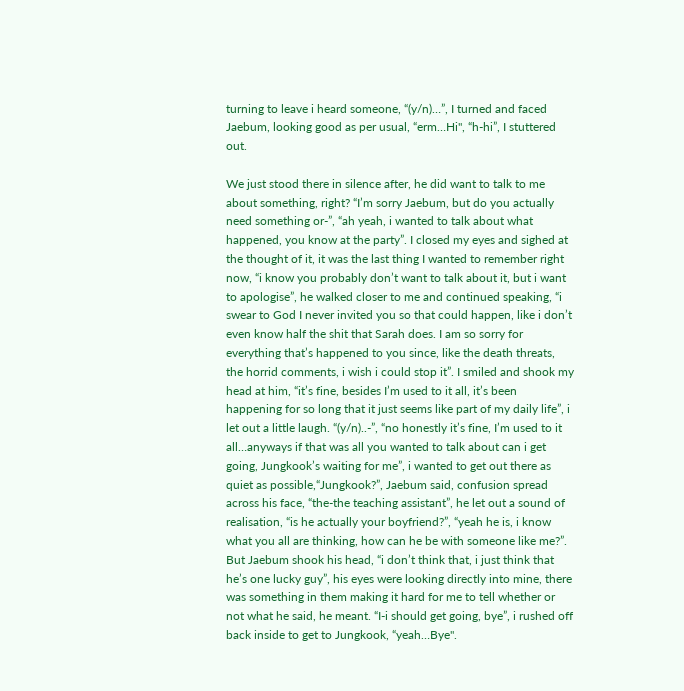turning to leave i heard someone, “(y/n)…”, I turned and faced Jaebum, looking good as per usual, “erm…Hi", “h-hi”, I stuttered out.

We just stood there in silence after, he did want to talk to me about something, right? “I’m sorry Jaebum, but do you actually need something or-”, “ah yeah, i wanted to talk about what happened, you know at the party”. I closed my eyes and sighed at the thought of it, it was the last thing I wanted to remember right now, “i know you probably don’t want to talk about it, but i want to apologise”, he walked closer to me and continued speaking, “i swear to God I never invited you so that could happen, like i don’t even know half the shit that Sarah does. I am so sorry for everything that’s happened to you since, like the death threats, the horrid comments, i wish i could stop it”. I smiled and shook my head at him, “it’s fine, besides I’m used to it all, it’s been happening for so long that it just seems like part of my daily life”, i let out a little laugh. “(y/n)..-”, “no honestly it’s fine, I’m used to it all…anyways if that was all you wanted to talk about can i get going, Jungkook’s waiting for me”, i wanted to get out there as quiet as possible,“Jungkook?”, Jaebum said, confusion spread across his face, “the-the teaching assistant”, he let out a sound of realisation, “is he actually your boyfriend?”, “yeah he is, i know what you all are thinking, how can he be with someone like me?”. But Jaebum shook his head, “i don’t think that, i just think that he’s one lucky guy”, his eyes were looking directly into mine, there was something in them making it hard for me to tell whether or not what he said, he meant. “I-i should get going, bye”, i rushed off back inside to get to Jungkook, “yeah…Bye".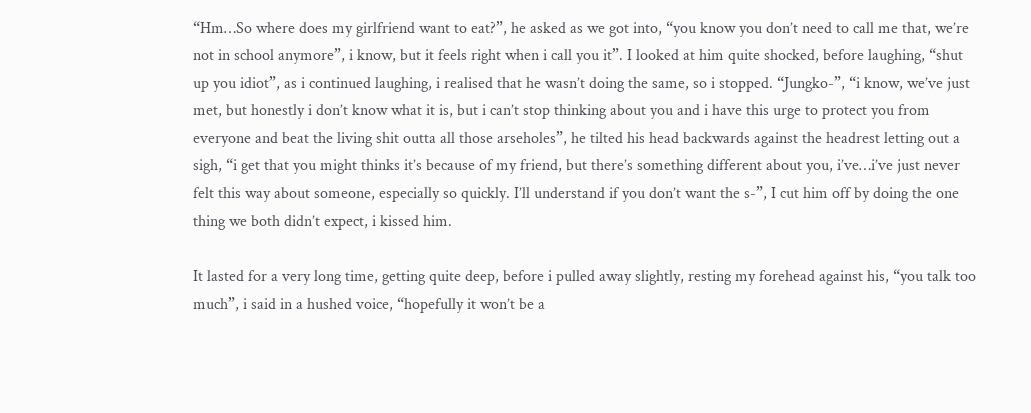“Hm…So where does my girlfriend want to eat?”, he asked as we got into, “you know you don’t need to call me that, we’re not in school anymore”, i know, but it feels right when i call you it”. I looked at him quite shocked, before laughing, “shut up you idiot”, as i continued laughing, i realised that he wasn’t doing the same, so i stopped. “Jungko-”, “i know, we’ve just met, but honestly i don’t know what it is, but i can’t stop thinking about you and i have this urge to protect you from everyone and beat the living shit outta all those arseholes”, he tilted his head backwards against the headrest letting out a sigh, “i get that you might thinks it’s because of my friend, but there’s something different about you, i’ve…i’ve just never felt this way about someone, especially so quickly. I’ll understand if you don’t want the s-”, I cut him off by doing the one thing we both didn’t expect, i kissed him.

It lasted for a very long time, getting quite deep, before i pulled away slightly, resting my forehead against his, “you talk too much”, i said in a hushed voice, “hopefully it won’t be a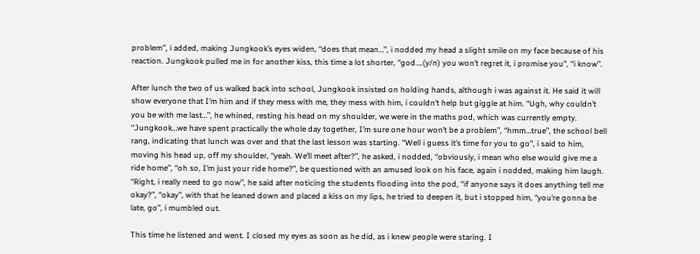problem”, i added, making Jungkook’s eyes widen, “does that mean…”, i nodded my head a slight smile on my face because of his reaction. Jungkook pulled me in for another kiss, this time a lot shorter, “god….(y/n) you won’t regret it, i promise you”, “i know”.

After lunch the two of us walked back into school, Jungkook insisted on holding hands, although i was against it. He said it will show everyone that I’m him and if they mess with me, they mess with him, i couldn’t help but giggle at him. “Ugh, why couldn’t you be with me last…”, he whined, resting his head on my shoulder, we were in the maths pod, which was currently empty. “Jungkook…we have spent practically the whole day together, I’m sure one hour won’t be a problem”, “hmm…true”, the school bell rang, indicating that lunch was over and that the last lesson was starting. “Well i guess it’s time for you to go”, i said to him, moving his head up, off my shoulder, “yeah. We’ll meet after?”, he asked, i nodded, “obviously, i mean who else would give me a ride home”, “oh so, I’m just your ride home?”, be questioned with an amused look on his face, again i nodded, making him laugh. “Right, i really need to go now”, he said after noticing the students flooding into the pod, “if anyone says it does anything tell me okay?”, “okay”, with that he leaned down and placed a kiss on my lips, he tried to deepen it, but i stopped him, “you’re gonna be late, go”, i mumbled out.

This time he listened and went. I closed my eyes as soon as he did, as i knew people were staring. I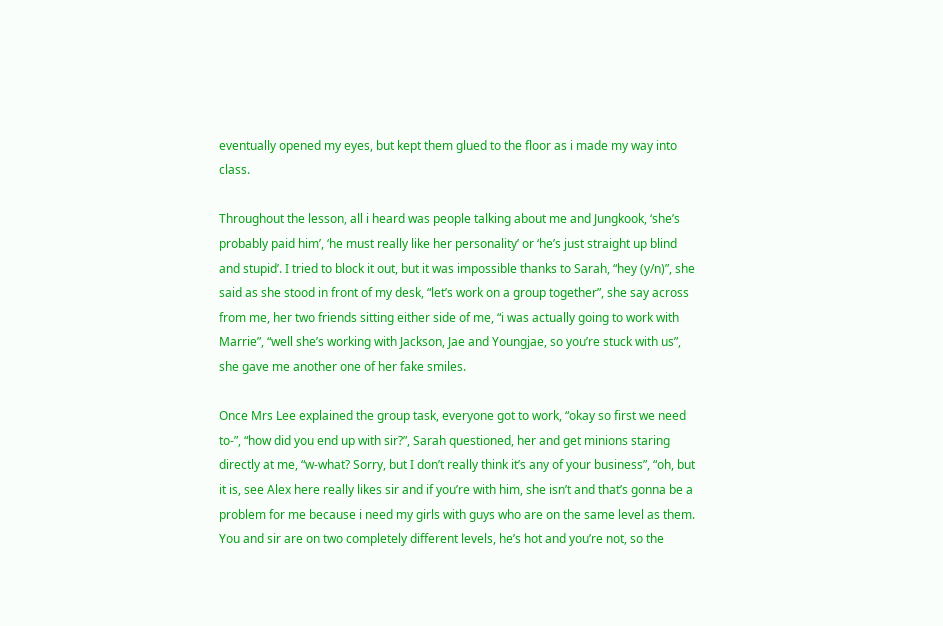eventually opened my eyes, but kept them glued to the floor as i made my way into class.

Throughout the lesson, all i heard was people talking about me and Jungkook, ‘she’s probably paid him’, ‘he must really like her personality’ or ‘he’s just straight up blind and stupid’. I tried to block it out, but it was impossible thanks to Sarah, “hey (y/n)”, she said as she stood in front of my desk, “let’s work on a group together”, she say across from me, her two friends sitting either side of me, “i was actually going to work with Marrie”, “well she’s working with Jackson, Jae and Youngjae, so you’re stuck with us”, she gave me another one of her fake smiles.

Once Mrs Lee explained the group task, everyone got to work, “okay so first we need to-”, “how did you end up with sir?”, Sarah questioned, her and get minions staring directly at me, “w-what? Sorry, but I don’t really think it’s any of your business”, “oh, but it is, see Alex here really likes sir and if you’re with him, she isn’t and that’s gonna be a problem for me because i need my girls with guys who are on the same level as them. You and sir are on two completely different levels, he’s hot and you’re not, so the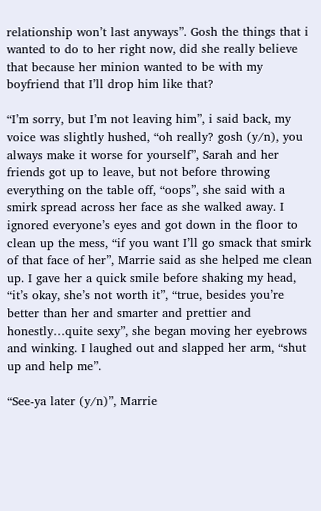relationship won’t last anyways”. Gosh the things that i wanted to do to her right now, did she really believe that because her minion wanted to be with my boyfriend that I’ll drop him like that?

“I’m sorry, but I’m not leaving him”, i said back, my voice was slightly hushed, “oh really? gosh (y/n), you always make it worse for yourself”, Sarah and her friends got up to leave, but not before throwing everything on the table off, “oops”, she said with a smirk spread across her face as she walked away. I ignored everyone’s eyes and got down in the floor to clean up the mess, “if you want I’ll go smack that smirk of that face of her”, Marrie said as she helped me clean up. I gave her a quick smile before shaking my head, “it’s okay, she’s not worth it”, “true, besides you’re better than her and smarter and prettier and honestly…quite sexy”, she began moving her eyebrows and winking. I laughed out and slapped her arm, “shut up and help me”.

“See-ya later (y/n)”, Marrie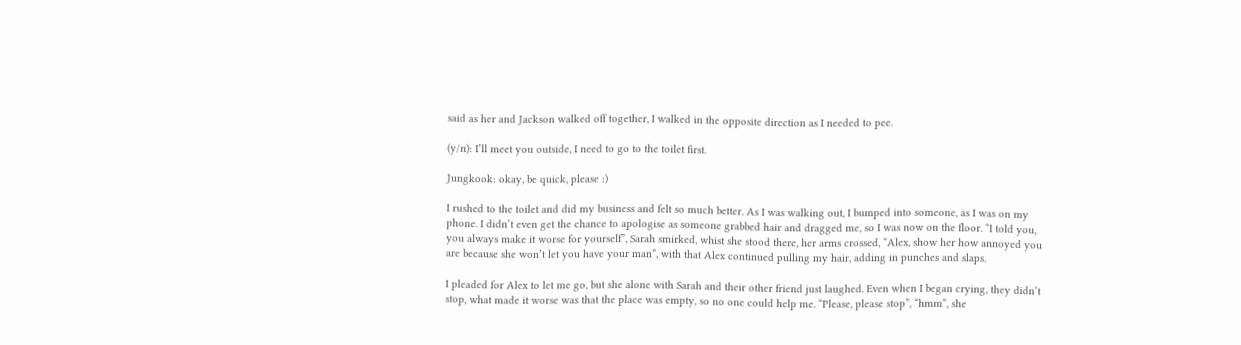said as her and Jackson walked off together, I walked in the opposite direction as I needed to pee.

(y/n): I’ll meet you outside, I need to go to the toilet first.

Jungkook: okay, be quick, please :)

I rushed to the toilet and did my business and felt so much better. As I was walking out, I bumped into someone, as I was on my phone. I didn’t even get the chance to apologise as someone grabbed hair and dragged me, so I was now on the floor. “I told you, you always make it worse for yourself”, Sarah smirked, whist she stood there, her arms crossed, “Alex, show her how annoyed you are because she won’t let you have your man”, with that Alex continued pulling my hair, adding in punches and slaps.

I pleaded for Alex to let me go, but she alone with Sarah and their other friend just laughed. Even when I began crying, they didn’t stop, what made it worse was that the place was empty, so no one could help me. “Please, please stop”, “hmm”, she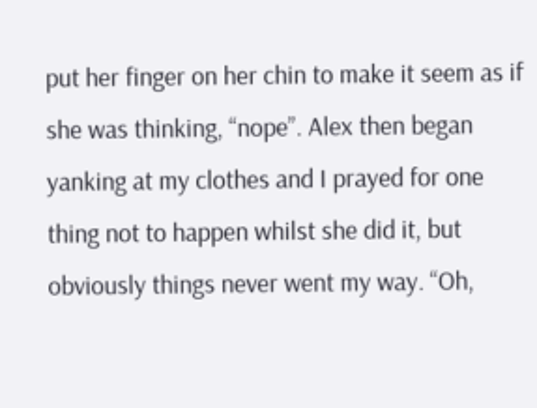put her finger on her chin to make it seem as if she was thinking, “nope”. Alex then began yanking at my clothes and I prayed for one thing not to happen whilst she did it, but obviously things never went my way. “Oh,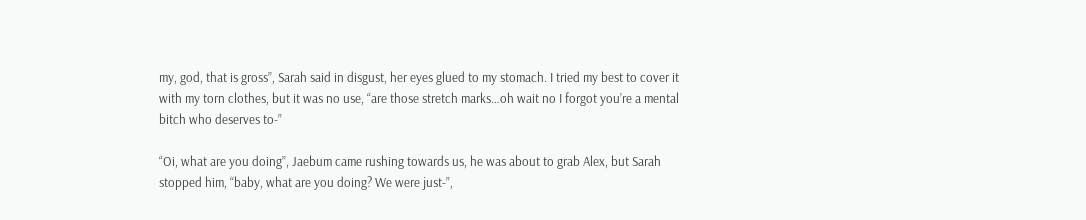my, god, that is gross”, Sarah said in disgust, her eyes glued to my stomach. I tried my best to cover it with my torn clothes, but it was no use, “are those stretch marks…oh wait no I forgot you’re a mental bitch who deserves to-”

“Oi, what are you doing”, Jaebum came rushing towards us, he was about to grab Alex, but Sarah stopped him, “baby, what are you doing? We were just-”,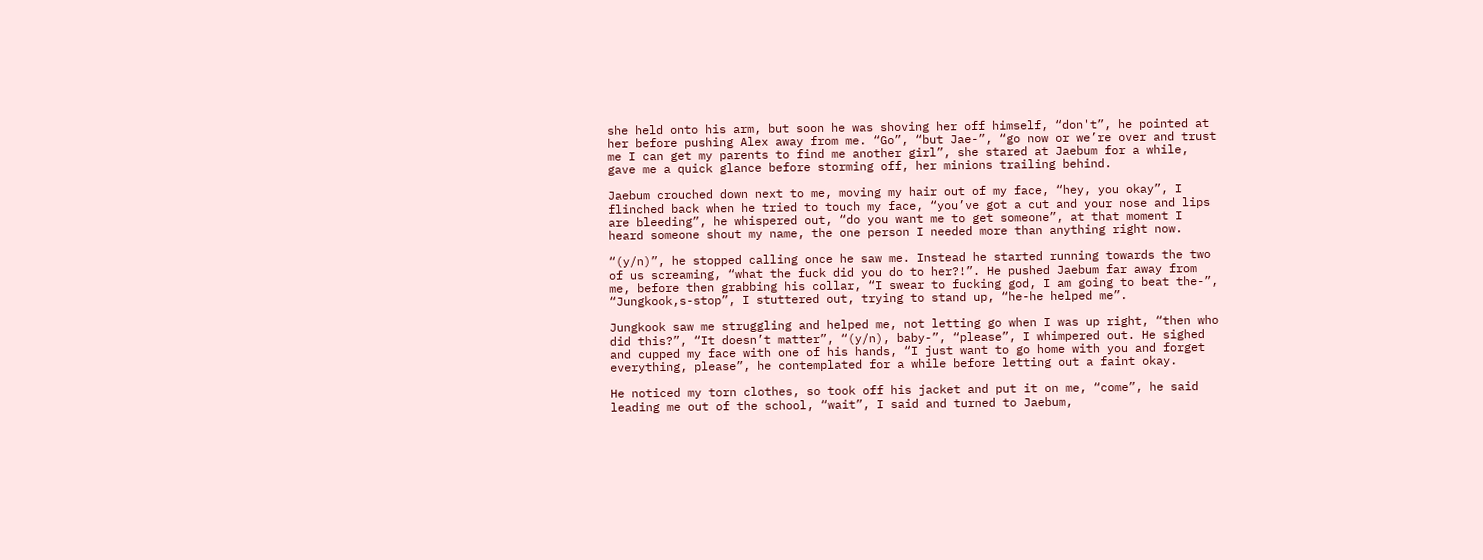she held onto his arm, but soon he was shoving her off himself, “don't”, he pointed at her before pushing Alex away from me. “Go”, “but Jae-”, “go now or we’re over and trust me I can get my parents to find me another girl”, she stared at Jaebum for a while, gave me a quick glance before storming off, her minions trailing behind.

Jaebum crouched down next to me, moving my hair out of my face, “hey, you okay”, I flinched back when he tried to touch my face, “you’ve got a cut and your nose and lips are bleeding”, he whispered out, “do you want me to get someone”, at that moment I heard someone shout my name, the one person I needed more than anything right now.

“(y/n)”, he stopped calling once he saw me. Instead he started running towards the two of us screaming, “what the fuck did you do to her?!”. He pushed Jaebum far away from me, before then grabbing his collar, “I swear to fucking god, I am going to beat the-”, “Jungkook,s-stop”, I stuttered out, trying to stand up, “he-he helped me”.

Jungkook saw me struggling and helped me, not letting go when I was up right, “then who did this?”, “It doesn’t matter”, “(y/n), baby-”, “please”, I whimpered out. He sighed and cupped my face with one of his hands, “I just want to go home with you and forget everything, please”, he contemplated for a while before letting out a faint okay.

He noticed my torn clothes, so took off his jacket and put it on me, “come”, he said leading me out of the school, “wait”, I said and turned to Jaebum,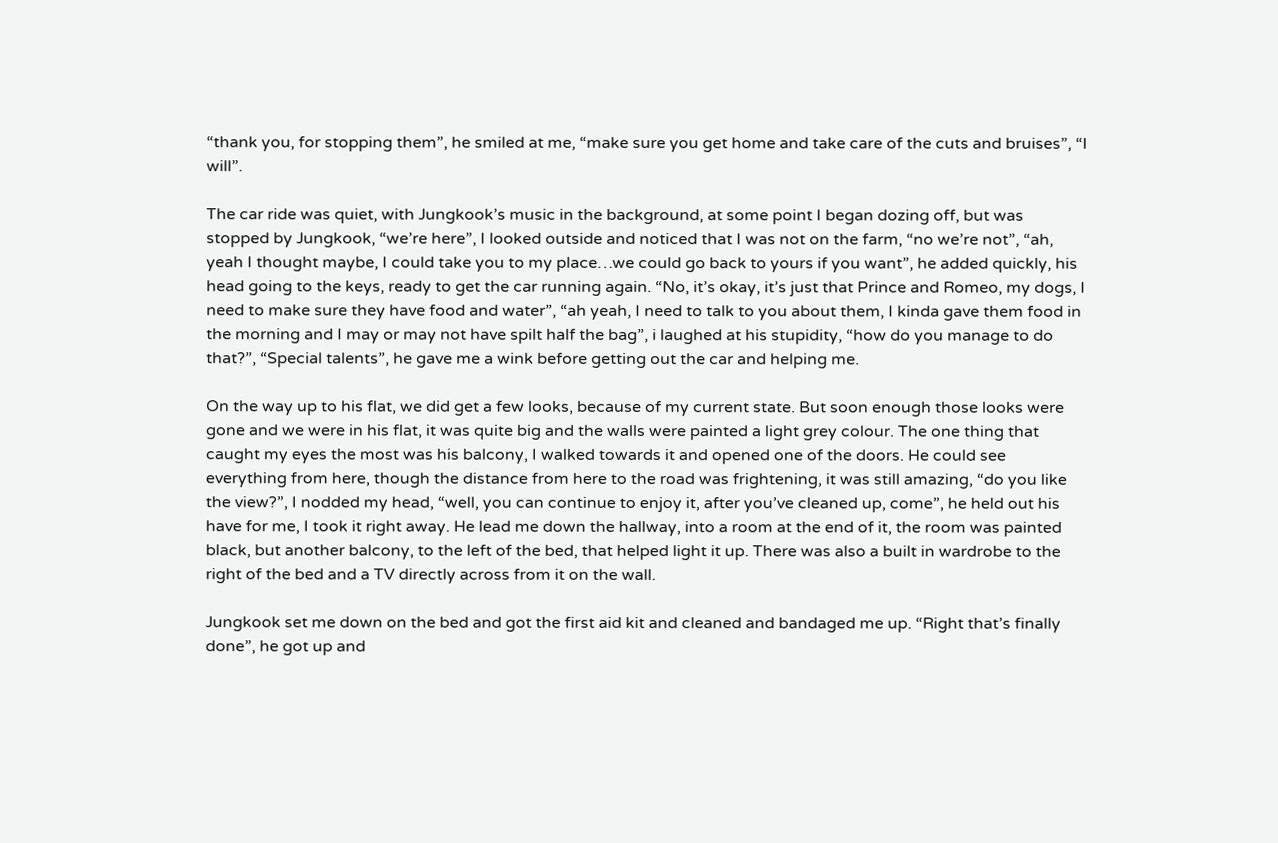“thank you, for stopping them”, he smiled at me, “make sure you get home and take care of the cuts and bruises”, “I will”.

The car ride was quiet, with Jungkook’s music in the background, at some point I began dozing off, but was stopped by Jungkook, “we’re here”, I looked outside and noticed that I was not on the farm, “no we’re not”, “ah, yeah I thought maybe, I could take you to my place…we could go back to yours if you want”, he added quickly, his head going to the keys, ready to get the car running again. “No, it’s okay, it’s just that Prince and Romeo, my dogs, I need to make sure they have food and water”, “ah yeah, I need to talk to you about them, I kinda gave them food in the morning and I may or may not have spilt half the bag”, i laughed at his stupidity, “how do you manage to do that?”, “Special talents”, he gave me a wink before getting out the car and helping me.

On the way up to his flat, we did get a few looks, because of my current state. But soon enough those looks were gone and we were in his flat, it was quite big and the walls were painted a light grey colour. The one thing that caught my eyes the most was his balcony, I walked towards it and opened one of the doors. He could see everything from here, though the distance from here to the road was frightening, it was still amazing, “do you like the view?”, I nodded my head, “well, you can continue to enjoy it, after you’ve cleaned up, come”, he held out his have for me, I took it right away. He lead me down the hallway, into a room at the end of it, the room was painted black, but another balcony, to the left of the bed, that helped light it up. There was also a built in wardrobe to the right of the bed and a TV directly across from it on the wall.

Jungkook set me down on the bed and got the first aid kit and cleaned and bandaged me up. “Right that’s finally done”, he got up and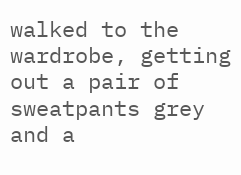walked to the wardrobe, getting out a pair of sweatpants grey and a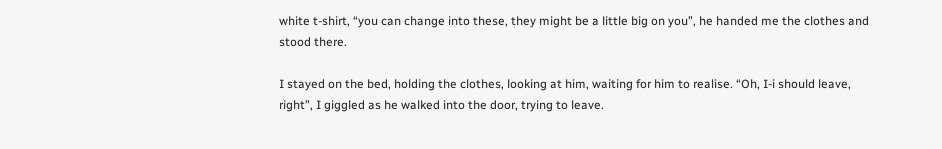white t-shirt, “you can change into these, they might be a little big on you”, he handed me the clothes and stood there.

I stayed on the bed, holding the clothes, looking at him, waiting for him to realise. “Oh, I-i should leave, right”, I giggled as he walked into the door, trying to leave.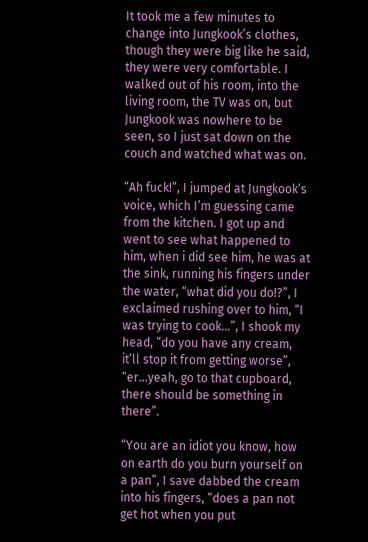It took me a few minutes to change into Jungkook’s clothes, though they were big like he said, they were very comfortable. I walked out of his room, into the living room, the TV was on, but Jungkook was nowhere to be seen, so I just sat down on the couch and watched what was on.

“Ah fuck!”, I jumped at Jungkook’s voice, which I’m guessing came from the kitchen. I got up and went to see what happened to him, when i did see him, he was at the sink, running his fingers under the water, “what did you do!?”, I exclaimed rushing over to him, “I was trying to cook…”, I shook my head, “do you have any cream, it’ll stop it from getting worse”, “er…yeah, go to that cupboard, there should be something in there”.

“You are an idiot you know, how on earth do you burn yourself on a pan”, I save dabbed the cream into his fingers, “does a pan not get hot when you put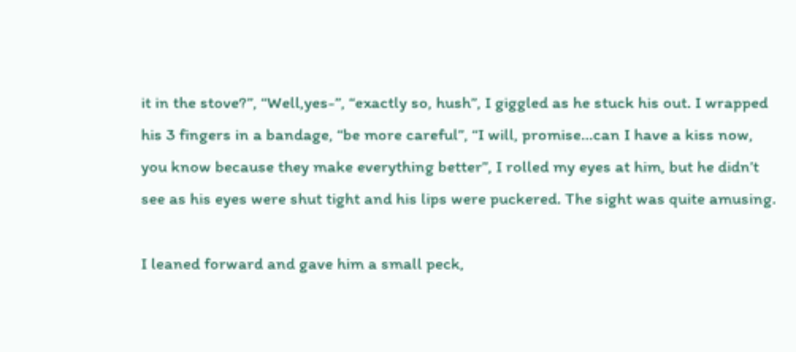it in the stove?”, “Well,yes-”, “exactly so, hush”, I giggled as he stuck his out. I wrapped his 3 fingers in a bandage, “be more careful”, “I will, promise…can I have a kiss now, you know because they make everything better”, I rolled my eyes at him, but he didn’t see as his eyes were shut tight and his lips were puckered. The sight was quite amusing.

I leaned forward and gave him a small peck,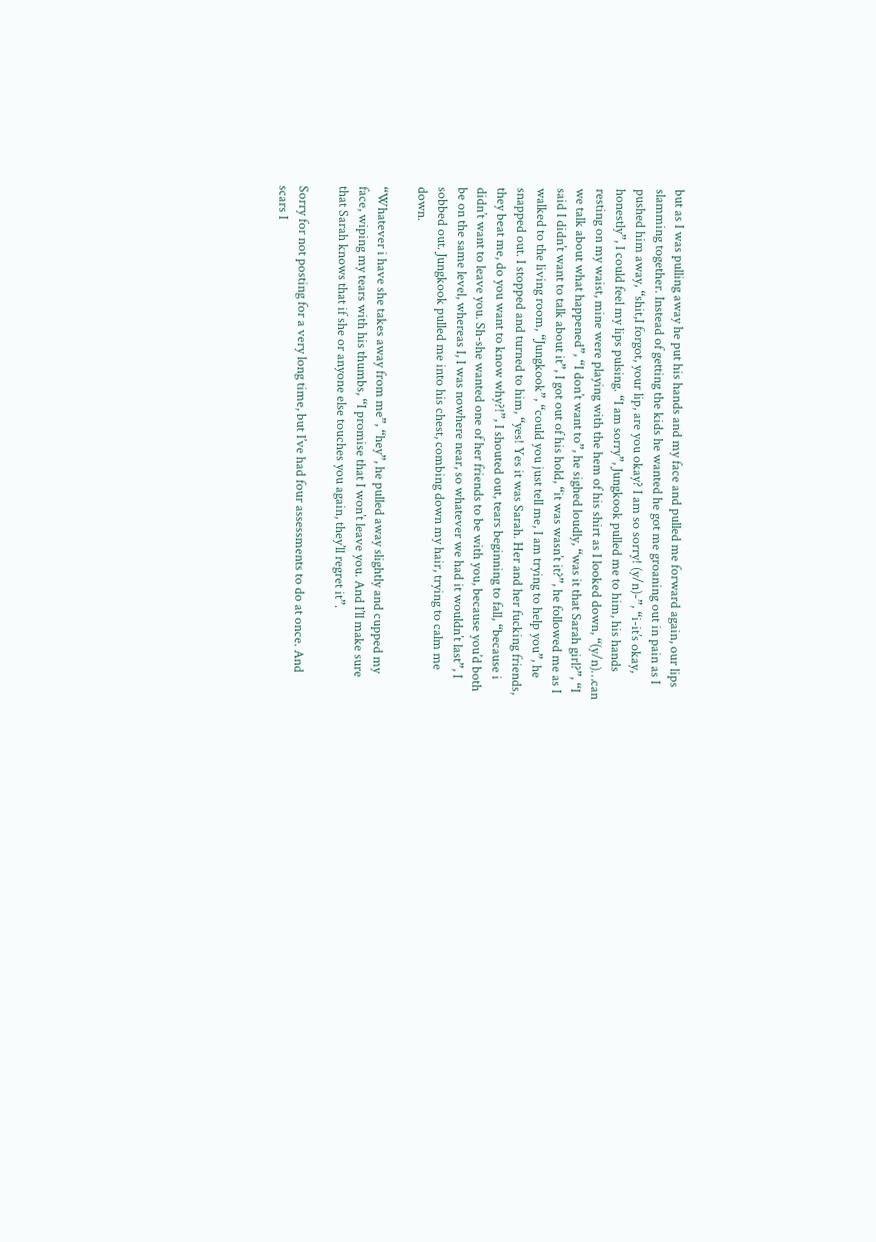but as I was pulling away he put his hands and my face and pulled me forward again, our lips slamming together. Instead of getting the kids he wanted he got me groaning out in pain as I pushed him away, “shit,I forgot, your lip, are you okay? I am so sorry! (y/n)-”, “i-it’s okay, honestly”, I could feel my lips pulsing. “I am sorry”, Jungkook pulled me to him, his hands resting on my waist, mine were playing with the hem of his shirt as I looked down, “(y/n)…can we talk about what happened”, “I don’t want to”, he sighed loudly, “was it that Sarah girl?”, “I said I didn’t want to talk about it”, I got out of his hold, “it was wasn’t it?”, he followed me as I walked to the living room, “Jungkook”, “could you just tell me, I am trying to help you”, he snapped out. I stopped and turned to him, “yes! Yes it was Sarah. Her and her fucking friends, they beat me, do you want to know why?!”, I shouted out, tears beginning to fall, “because i didn’t want to leave you. Sh-she wanted one of her friends to be with you, because you’d both be on the same level, whereas I, I was nowhere near, so whatever we had it wouldn’t last”, I sobbed out. Jungkook pulled me into his chest, combing down my hair, trying to calm me down.

“Whatever i have she takes away from me”, “hey”, he pulled away slightly and cupped my face, wiping my tears with his thumbs, “I promise that I won’t leave you. And I’ll make sure that Sarah knows that if she or anyone else touches you again, they’ll regret it”.

Sorry for not posting for a very long time, but I’ve had four assessments to do at once. And scars I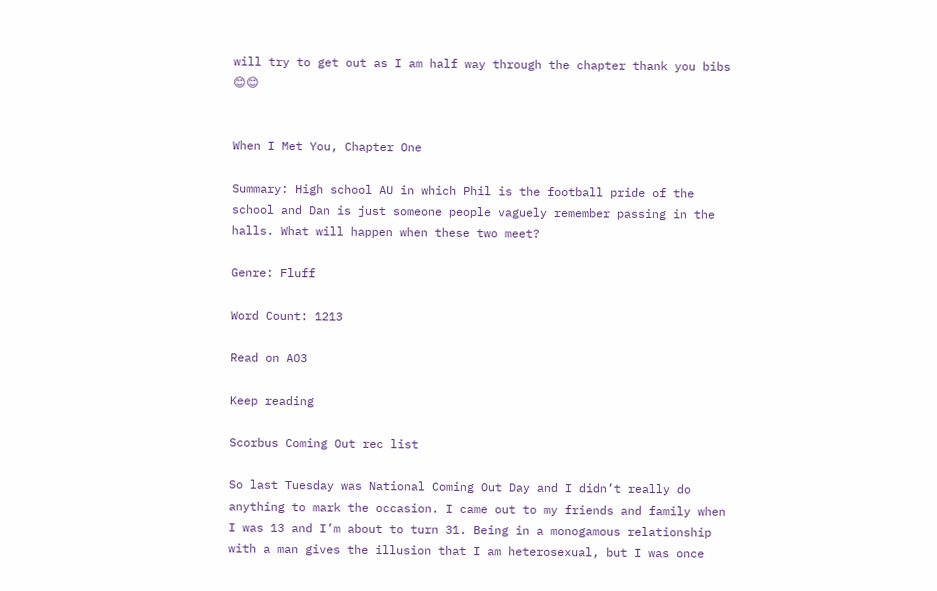will try to get out as I am half way through the chapter thank you bibs 😊😊


When I Met You, Chapter One

Summary: High school AU in which Phil is the football pride of the school and Dan is just someone people vaguely remember passing in the halls. What will happen when these two meet?

Genre: Fluff

Word Count: 1213

Read on AO3

Keep reading

Scorbus Coming Out rec list

So last Tuesday was National Coming Out Day and I didn’t really do anything to mark the occasion. I came out to my friends and family when I was 13 and I’m about to turn 31. Being in a monogamous relationship with a man gives the illusion that I am heterosexual, but I was once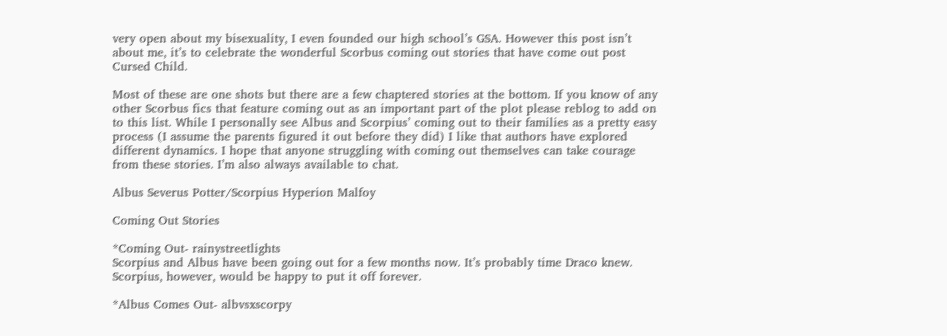very open about my bisexuality, I even founded our high school’s GSA. However this post isn’t about me, it’s to celebrate the wonderful Scorbus coming out stories that have come out post Cursed Child.

Most of these are one shots but there are a few chaptered stories at the bottom. If you know of any other Scorbus fics that feature coming out as an important part of the plot please reblog to add on to this list. While I personally see Albus and Scorpius’ coming out to their families as a pretty easy process (I assume the parents figured it out before they did) I like that authors have explored different dynamics. I hope that anyone struggling with coming out themselves can take courage from these stories. I’m also always available to chat.

Albus Severus Potter/Scorpius Hyperion Malfoy

Coming Out Stories

*Coming Out- rainystreetlights
Scorpius and Albus have been going out for a few months now. It’s probably time Draco knew. Scorpius, however, would be happy to put it off forever.

*Albus Comes Out- albvsxscorpy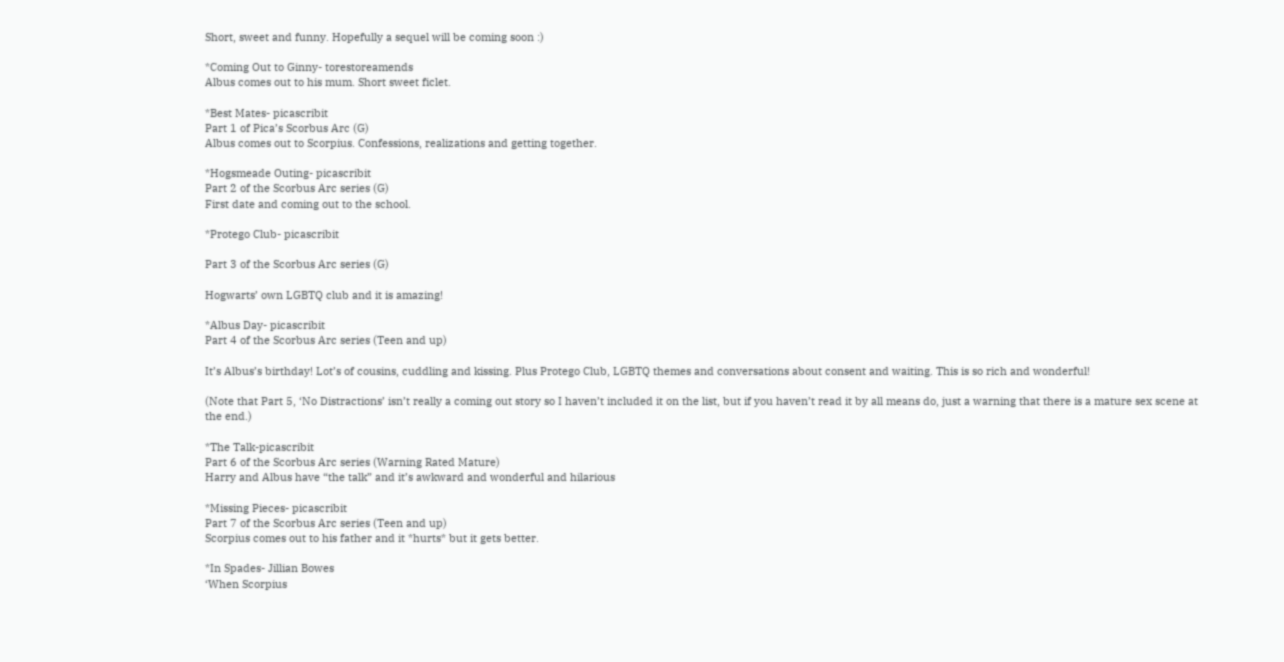Short, sweet and funny. Hopefully a sequel will be coming soon :)

*Coming Out to Ginny- torestoreamends
Albus comes out to his mum. Short sweet ficlet.

*Best Mates- picascribit
Part 1 of Pica’s Scorbus Arc (G)
Albus comes out to Scorpius. Confessions, realizations and getting together.

*Hogsmeade Outing- picascribit
Part 2 of the Scorbus Arc series (G)
First date and coming out to the school.

*Protego Club- picascribit

Part 3 of the Scorbus Arc series (G)

Hogwarts’ own LGBTQ club and it is amazing!

*Albus Day- picascribit
Part 4 of the Scorbus Arc series (Teen and up)

It’s Albus’s birthday! Lot’s of cousins, cuddling and kissing. Plus Protego Club, LGBTQ themes and conversations about consent and waiting. This is so rich and wonderful!

(Note that Part 5, ‘No Distractions’ isn’t really a coming out story so I haven’t included it on the list, but if you haven’t read it by all means do, just a warning that there is a mature sex scene at the end.)

*The Talk-picascribit
Part 6 of the Scorbus Arc series (Warning Rated Mature)
Harry and Albus have “the talk” and it’s awkward and wonderful and hilarious

*Missing Pieces- picascribit
Part 7 of the Scorbus Arc series (Teen and up)
Scorpius comes out to his father and it *hurts* but it gets better.

*In Spades- Jillian Bowes
‘When Scorpius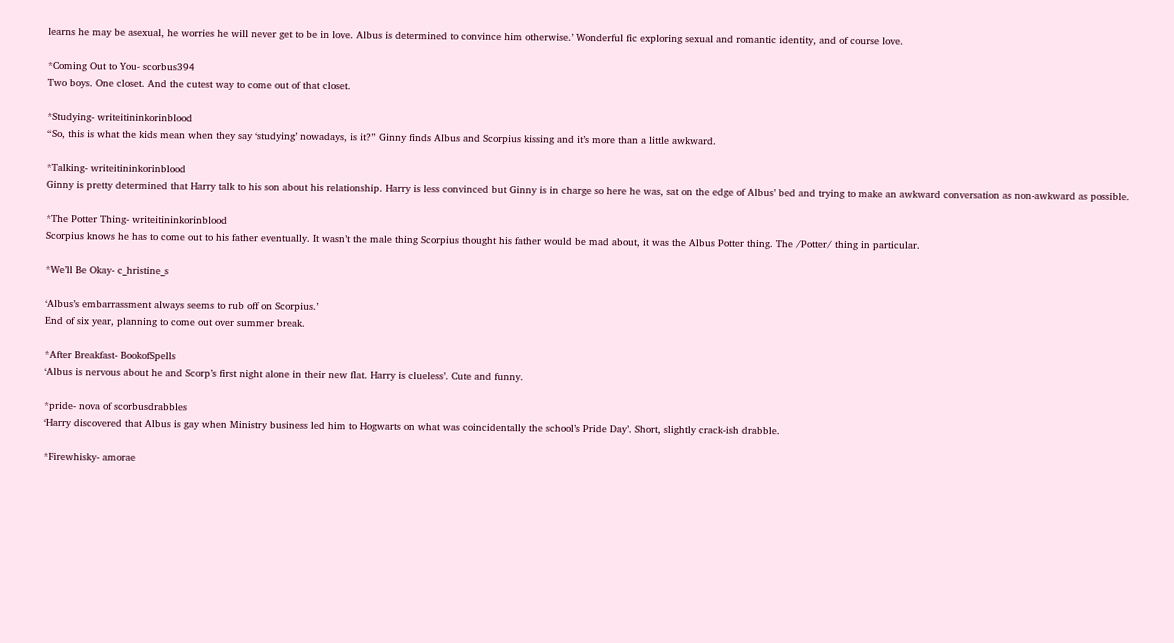learns he may be asexual, he worries he will never get to be in love. Albus is determined to convince him otherwise.’ Wonderful fic exploring sexual and romantic identity, and of course love.

*Coming Out to You- scorbus394
Two boys. One closet. And the cutest way to come out of that closet.

*Studying- writeitininkorinblood
“So, this is what the kids mean when they say ‘studying’ nowadays, is it?” Ginny finds Albus and Scorpius kissing and it’s more than a little awkward.

*Talking- writeitininkorinblood
Ginny is pretty determined that Harry talk to his son about his relationship. Harry is less convinced but Ginny is in charge so here he was, sat on the edge of Albus’ bed and trying to make an awkward conversation as non-awkward as possible.

*The Potter Thing- writeitininkorinblood
Scorpius knows he has to come out to his father eventually. It wasn’t the male thing Scorpius thought his father would be mad about, it was the Albus Potter thing. The /Potter/ thing in particular.

*We’ll Be Okay- c_hristine_s

‘Albus’s embarrassment always seems to rub off on Scorpius.’
End of six year, planning to come out over summer break.

*After Breakfast- BookofSpells
‘Albus is nervous about he and Scorp’s first night alone in their new flat. Harry is clueless’. Cute and funny.

*pride- nova of scorbusdrabbles
‘Harry discovered that Albus is gay when Ministry business led him to Hogwarts on what was coincidentally the school’s Pride Day’. Short, slightly crack-ish drabble.

*Firewhisky- amorae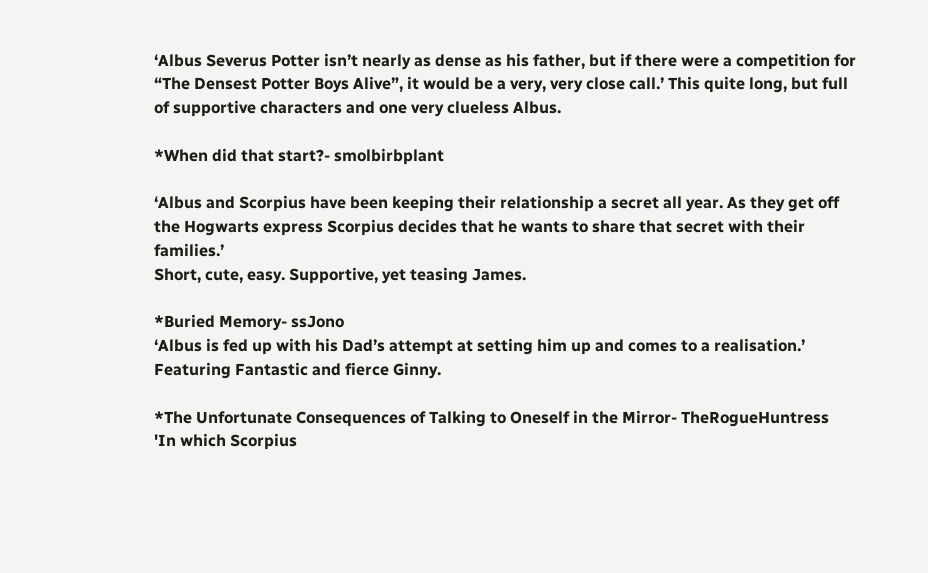‘Albus Severus Potter isn’t nearly as dense as his father, but if there were a competition for “The Densest Potter Boys Alive”, it would be a very, very close call.’ This quite long, but full of supportive characters and one very clueless Albus.

*When did that start?- smolbirbplant

‘Albus and Scorpius have been keeping their relationship a secret all year. As they get off the Hogwarts express Scorpius decides that he wants to share that secret with their families.’
Short, cute, easy. Supportive, yet teasing James.

*Buried Memory- ssJono
‘Albus is fed up with his Dad’s attempt at setting him up and comes to a realisation.’ Featuring Fantastic and fierce Ginny.

*The Unfortunate Consequences of Talking to Oneself in the Mirror- TheRogueHuntress
'In which Scorpius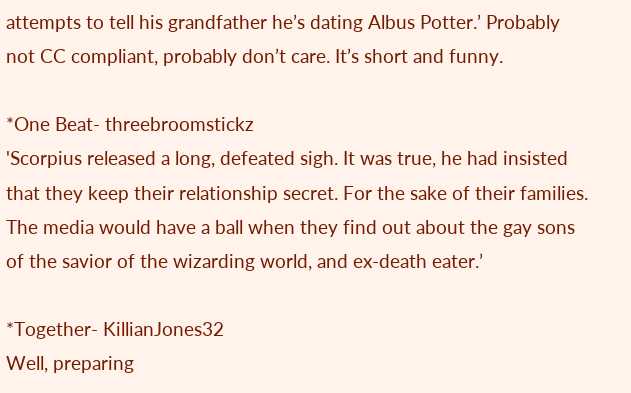attempts to tell his grandfather he’s dating Albus Potter.’ Probably not CC compliant, probably don’t care. It’s short and funny.

*One Beat- threebroomstickz
'Scorpius released a long, defeated sigh. It was true, he had insisted that they keep their relationship secret. For the sake of their families. The media would have a ball when they find out about the gay sons of the savior of the wizarding world, and ex-death eater.’

*Together- KillianJones32
Well, preparing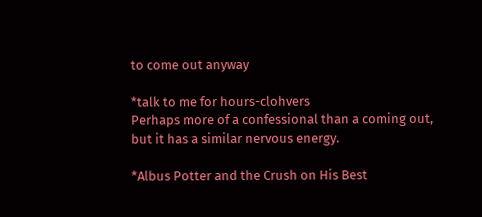to come out anyway

*talk to me for hours-clohvers
Perhaps more of a confessional than a coming out, but it has a similar nervous energy.

*Albus Potter and the Crush on His Best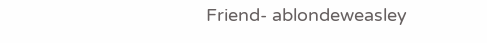Friend- ablondeweasley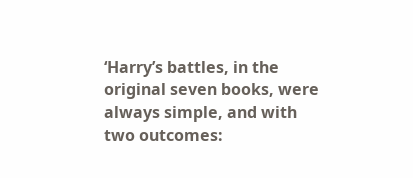‘Harry’s battles, in the original seven books, were always simple, and with two outcomes: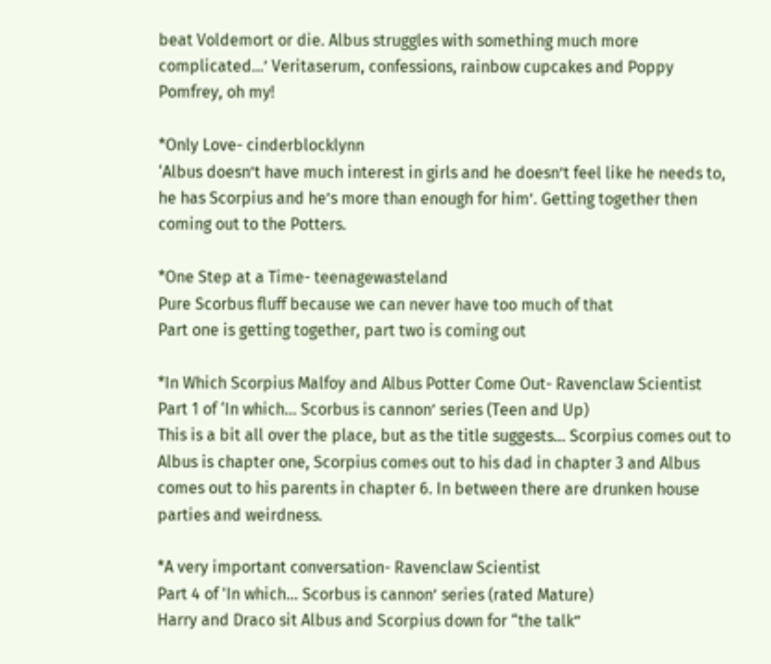beat Voldemort or die. Albus struggles with something much more complicated…’ Veritaserum, confessions, rainbow cupcakes and Poppy Pomfrey, oh my!

*Only Love- cinderblocklynn
‘Albus doesn’t have much interest in girls and he doesn’t feel like he needs to, he has Scorpius and he’s more than enough for him’. Getting together then coming out to the Potters.

*One Step at a Time- teenagewasteland
Pure Scorbus fluff because we can never have too much of that
Part one is getting together, part two is coming out

*In Which Scorpius Malfoy and Albus Potter Come Out- Ravenclaw Scientist
Part 1 of ‘In which… Scorbus is cannon’ series (Teen and Up)
This is a bit all over the place, but as the title suggests… Scorpius comes out to Albus is chapter one, Scorpius comes out to his dad in chapter 3 and Albus comes out to his parents in chapter 6. In between there are drunken house parties and weirdness.

*A very important conversation- Ravenclaw Scientist
Part 4 of 'In which… Scorbus is cannon’ series (rated Mature)
Harry and Draco sit Albus and Scorpius down for “the talk”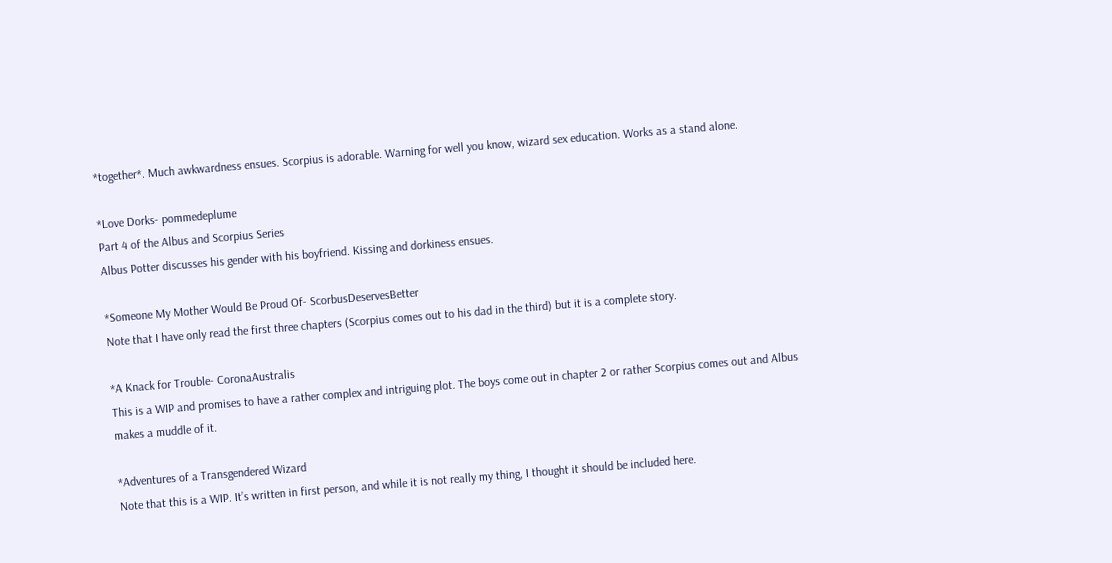*together*. Much awkwardness ensues. Scorpius is adorable. Warning for well you know, wizard sex education. Works as a stand alone.

*Love Dorks- pommedeplume
Part 4 of the Albus and Scorpius Series
Albus Potter discusses his gender with his boyfriend. Kissing and dorkiness ensues.

*Someone My Mother Would Be Proud Of- ScorbusDeservesBetter
Note that I have only read the first three chapters (Scorpius comes out to his dad in the third) but it is a complete story.

*A Knack for Trouble- CoronaAustralis
This is a WIP and promises to have a rather complex and intriguing plot. The boys come out in chapter 2 or rather Scorpius comes out and Albus makes a muddle of it.

*Adventures of a Transgendered Wizard
Note that this is a WIP. It’s written in first person, and while it is not really my thing, I thought it should be included here.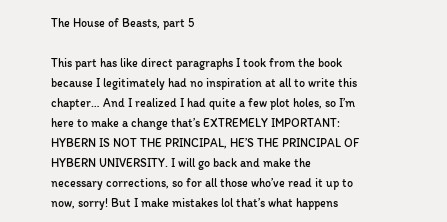The House of Beasts, part 5

This part has like direct paragraphs I took from the book because I legitimately had no inspiration at all to write this chapter… And I realized I had quite a few plot holes, so I’m here to make a change that’s EXTREMELY IMPORTANT: HYBERN IS NOT THE PRINCIPAL, HE’S THE PRINCIPAL OF HYBERN UNIVERSITY. I will go back and make the necessary corrections, so for all those who’ve read it up to now, sorry! But I make mistakes lol that’s what happens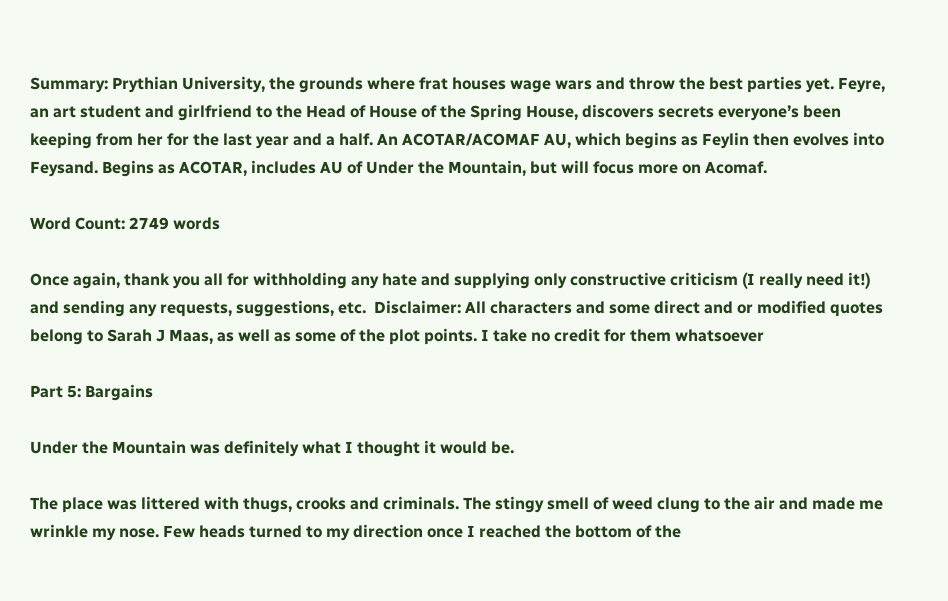Summary: Prythian University, the grounds where frat houses wage wars and throw the best parties yet. Feyre, an art student and girlfriend to the Head of House of the Spring House, discovers secrets everyone’s been keeping from her for the last year and a half. An ACOTAR/ACOMAF AU, which begins as Feylin then evolves into Feysand. Begins as ACOTAR, includes AU of Under the Mountain, but will focus more on Acomaf.

Word Count: 2749 words

Once again, thank you all for withholding any hate and supplying only constructive criticism (I really need it!) and sending any requests, suggestions, etc.  Disclaimer: All characters and some direct and or modified quotes belong to Sarah J Maas, as well as some of the plot points. I take no credit for them whatsoever

Part 5: Bargains

Under the Mountain was definitely what I thought it would be.

The place was littered with thugs, crooks and criminals. The stingy smell of weed clung to the air and made me wrinkle my nose. Few heads turned to my direction once I reached the bottom of the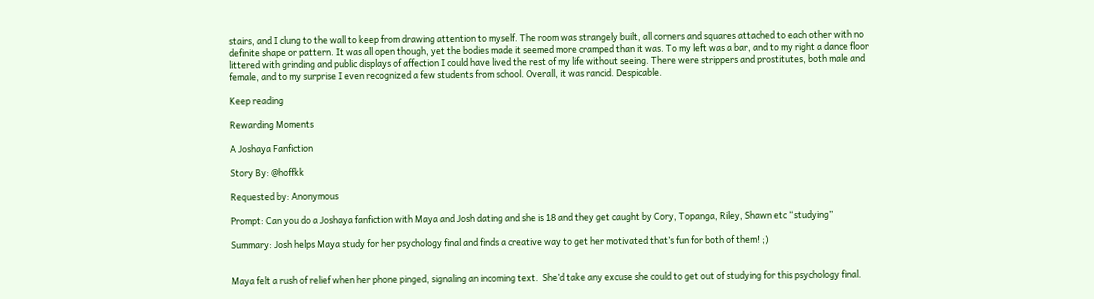stairs, and I clung to the wall to keep from drawing attention to myself. The room was strangely built, all corners and squares attached to each other with no definite shape or pattern. It was all open though, yet the bodies made it seemed more cramped than it was. To my left was a bar, and to my right a dance floor littered with grinding and public displays of affection I could have lived the rest of my life without seeing. There were strippers and prostitutes, both male and female, and to my surprise I even recognized a few students from school. Overall, it was rancid. Despicable.

Keep reading

Rewarding Moments

A Joshaya Fanfiction

Story By: @hoffkk

Requested by: Anonymous

Prompt: Can you do a Joshaya fanfiction with Maya and Josh dating and she is 18 and they get caught by Cory, Topanga, Riley, Shawn etc “studying”

Summary: Josh helps Maya study for her psychology final and finds a creative way to get her motivated that’s fun for both of them! ;)


Maya felt a rush of relief when her phone pinged, signaling an incoming text.  She’d take any excuse she could to get out of studying for this psychology final.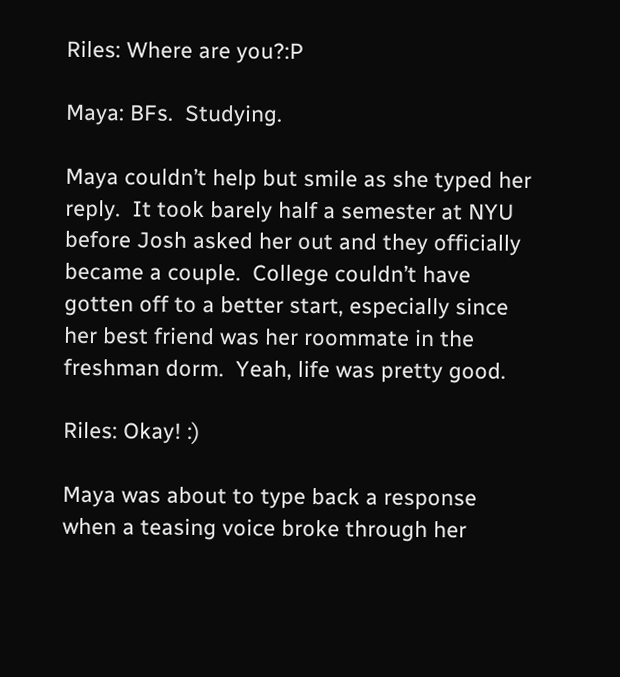Riles: Where are you?:P

Maya: BFs.  Studying.

Maya couldn’t help but smile as she typed her reply.  It took barely half a semester at NYU before Josh asked her out and they officially became a couple.  College couldn’t have gotten off to a better start, especially since her best friend was her roommate in the freshman dorm.  Yeah, life was pretty good.

Riles: Okay! :)

Maya was about to type back a response when a teasing voice broke through her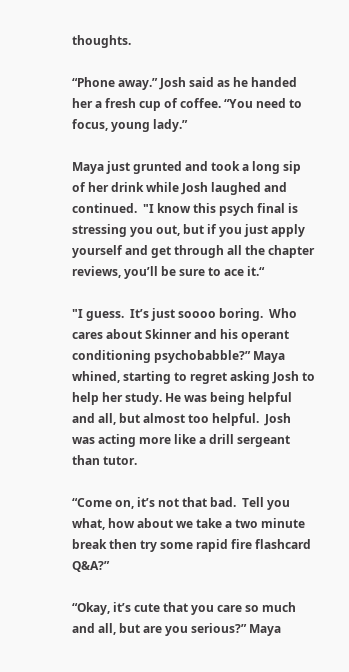thoughts.

“Phone away.” Josh said as he handed her a fresh cup of coffee. “You need to focus, young lady.”

Maya just grunted and took a long sip of her drink while Josh laughed and continued.  "I know this psych final is stressing you out, but if you just apply yourself and get through all the chapter reviews, you’ll be sure to ace it.“

"I guess.  It’s just soooo boring.  Who cares about Skinner and his operant conditioning psychobabble?” Maya whined, starting to regret asking Josh to help her study. He was being helpful and all, but almost too helpful.  Josh was acting more like a drill sergeant than tutor.

“Come on, it’s not that bad.  Tell you what, how about we take a two minute break then try some rapid fire flashcard Q&A?”

“Okay, it’s cute that you care so much and all, but are you serious?” Maya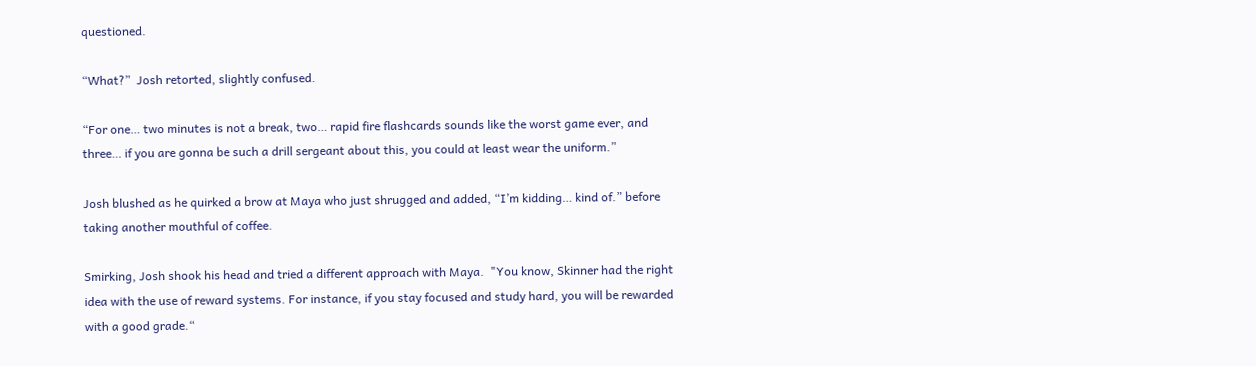questioned.

“What?”  Josh retorted, slightly confused.

“For one… two minutes is not a break, two… rapid fire flashcards sounds like the worst game ever, and three… if you are gonna be such a drill sergeant about this, you could at least wear the uniform.”

Josh blushed as he quirked a brow at Maya who just shrugged and added, “I’m kidding… kind of.” before taking another mouthful of coffee.

Smirking, Josh shook his head and tried a different approach with Maya.  "You know, Skinner had the right idea with the use of reward systems. For instance, if you stay focused and study hard, you will be rewarded with a good grade.“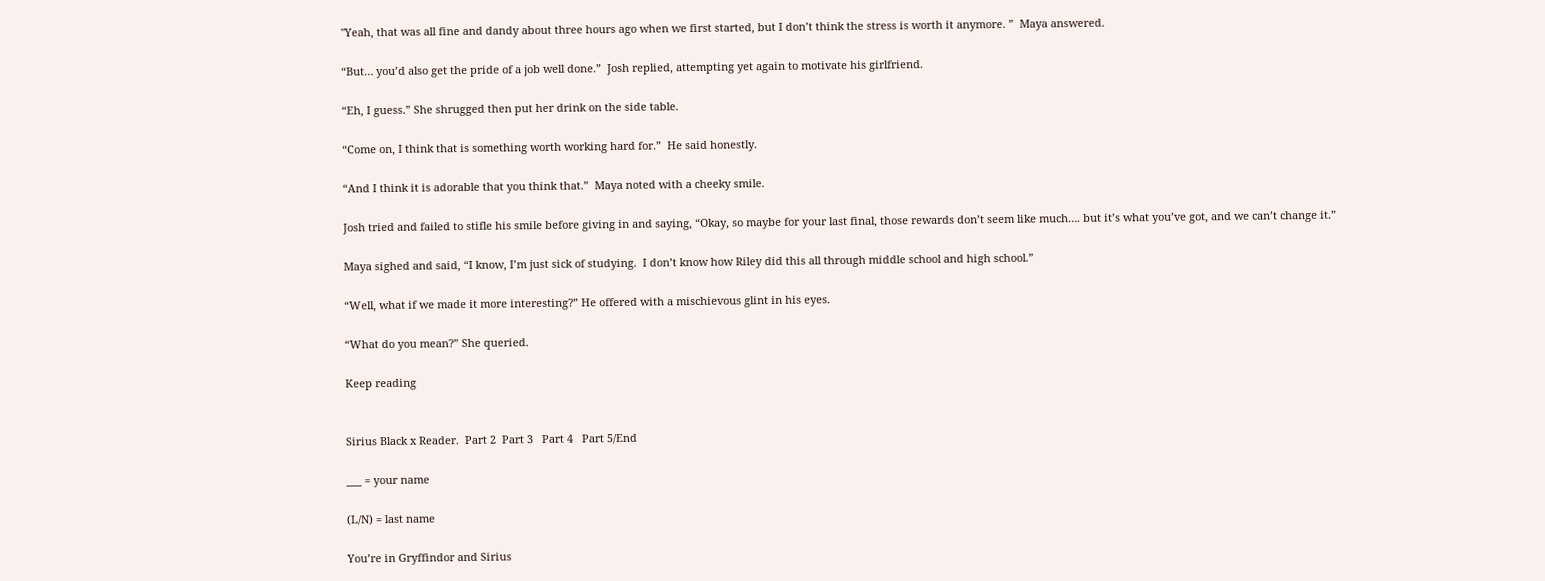"Yeah, that was all fine and dandy about three hours ago when we first started, but I don’t think the stress is worth it anymore. ”  Maya answered.

“But… you’d also get the pride of a job well done.”  Josh replied, attempting yet again to motivate his girlfriend.

“Eh, I guess.” She shrugged then put her drink on the side table.

“Come on, I think that is something worth working hard for.”  He said honestly.

“And I think it is adorable that you think that.”  Maya noted with a cheeky smile.

Josh tried and failed to stifle his smile before giving in and saying, “Okay, so maybe for your last final, those rewards don’t seem like much…. but it’s what you’ve got, and we can’t change it.”

Maya sighed and said, “I know, I’m just sick of studying.  I don’t know how Riley did this all through middle school and high school.”

“Well, what if we made it more interesting?” He offered with a mischievous glint in his eyes.

“What do you mean?” She queried.

Keep reading


Sirius Black x Reader.  Part 2  Part 3   Part 4   Part 5/End

___ = your name

(L/N) = last name

You’re in Gryffindor and Sirius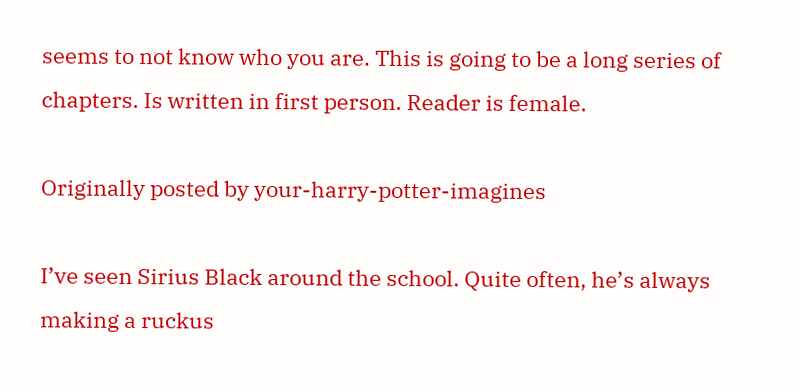seems to not know who you are. This is going to be a long series of chapters. Is written in first person. Reader is female.

Originally posted by your-harry-potter-imagines

I’ve seen Sirius Black around the school. Quite often, he’s always making a ruckus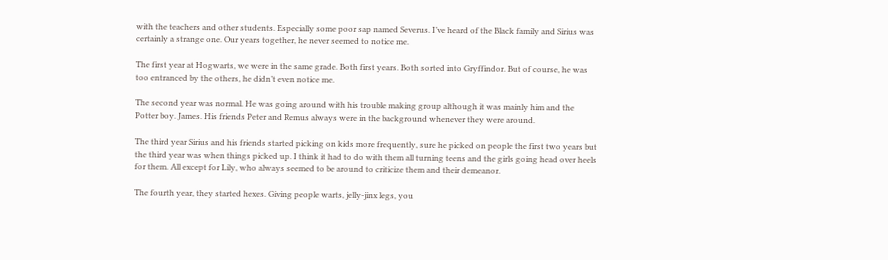with the teachers and other students. Especially some poor sap named Severus. I’ve heard of the Black family and Sirius was certainly a strange one. Our years together, he never seemed to notice me.

The first year at Hogwarts, we were in the same grade. Both first years. Both sorted into Gryffindor. But of course, he was too entranced by the others, he didn’t even notice me.

The second year was normal. He was going around with his trouble making group although it was mainly him and the Potter boy. James. His friends Peter and Remus always were in the background whenever they were around.

The third year Sirius and his friends started picking on kids more frequently, sure he picked on people the first two years but the third year was when things picked up. I think it had to do with them all turning teens and the girls going head over heels for them. All except for Lily, who always seemed to be around to criticize them and their demeanor.

The fourth year, they started hexes. Giving people warts, jelly-jinx legs, you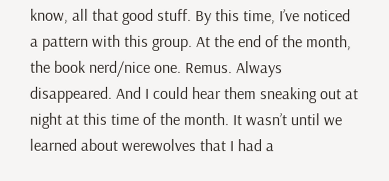know, all that good stuff. By this time, I’ve noticed a pattern with this group. At the end of the month, the book nerd/nice one. Remus. Always disappeared. And I could hear them sneaking out at night at this time of the month. It wasn’t until we learned about werewolves that I had a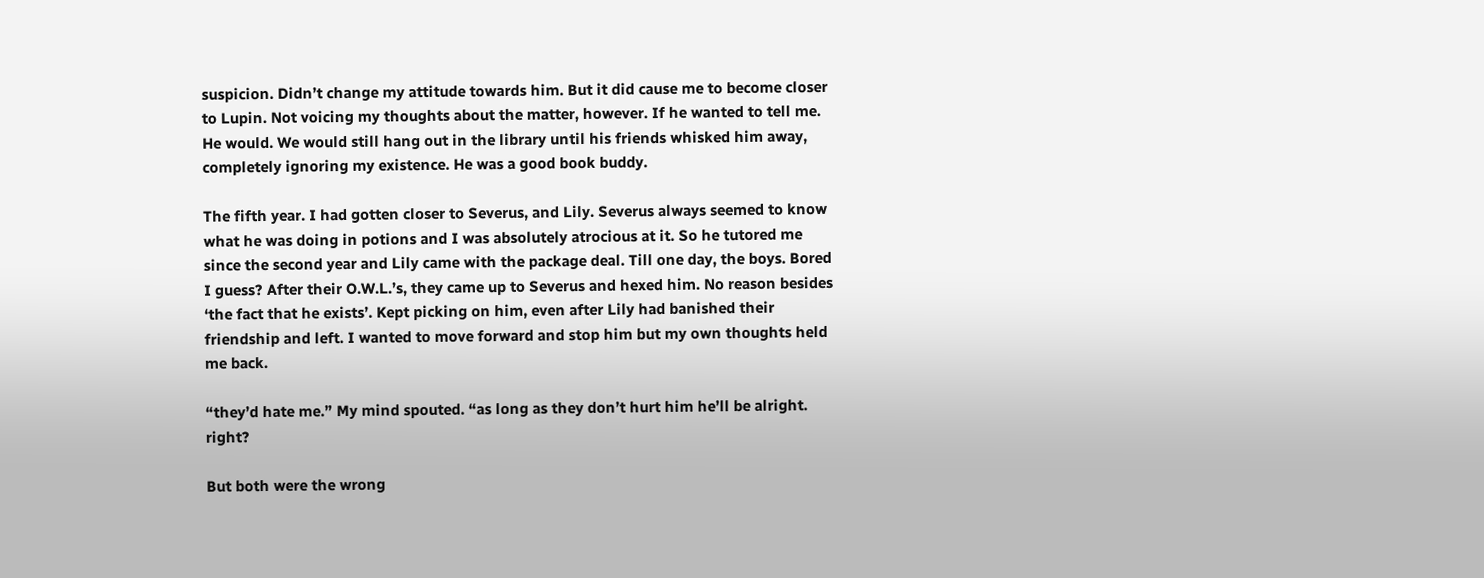suspicion. Didn’t change my attitude towards him. But it did cause me to become closer to Lupin. Not voicing my thoughts about the matter, however. If he wanted to tell me. He would. We would still hang out in the library until his friends whisked him away, completely ignoring my existence. He was a good book buddy.

The fifth year. I had gotten closer to Severus, and Lily. Severus always seemed to know what he was doing in potions and I was absolutely atrocious at it. So he tutored me since the second year and Lily came with the package deal. Till one day, the boys. Bored I guess? After their O.W.L.’s, they came up to Severus and hexed him. No reason besides ‘the fact that he exists’. Kept picking on him, even after Lily had banished their friendship and left. I wanted to move forward and stop him but my own thoughts held me back.

“they’d hate me.” My mind spouted. “as long as they don’t hurt him he’ll be alright. right?

But both were the wrong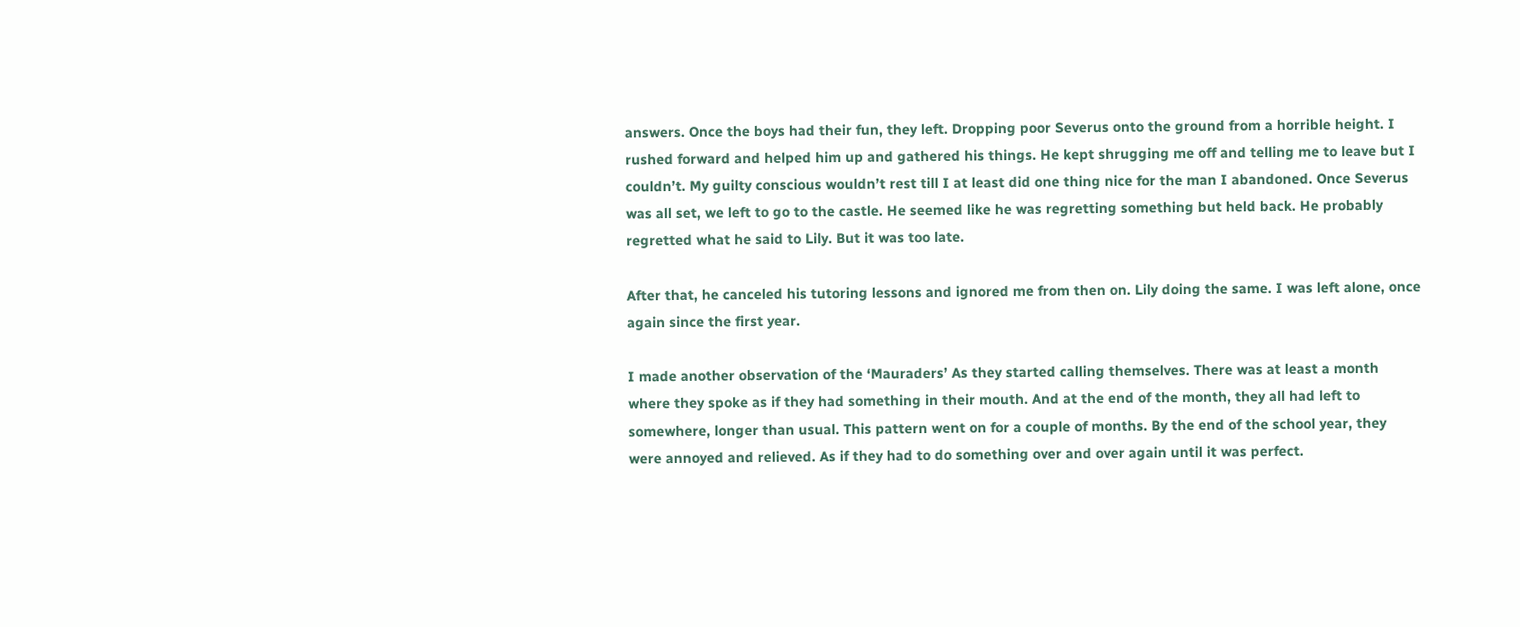answers. Once the boys had their fun, they left. Dropping poor Severus onto the ground from a horrible height. I rushed forward and helped him up and gathered his things. He kept shrugging me off and telling me to leave but I couldn’t. My guilty conscious wouldn’t rest till I at least did one thing nice for the man I abandoned. Once Severus was all set, we left to go to the castle. He seemed like he was regretting something but held back. He probably regretted what he said to Lily. But it was too late.

After that, he canceled his tutoring lessons and ignored me from then on. Lily doing the same. I was left alone, once again since the first year.

I made another observation of the ‘Mauraders’ As they started calling themselves. There was at least a month where they spoke as if they had something in their mouth. And at the end of the month, they all had left to somewhere, longer than usual. This pattern went on for a couple of months. By the end of the school year, they were annoyed and relieved. As if they had to do something over and over again until it was perfect.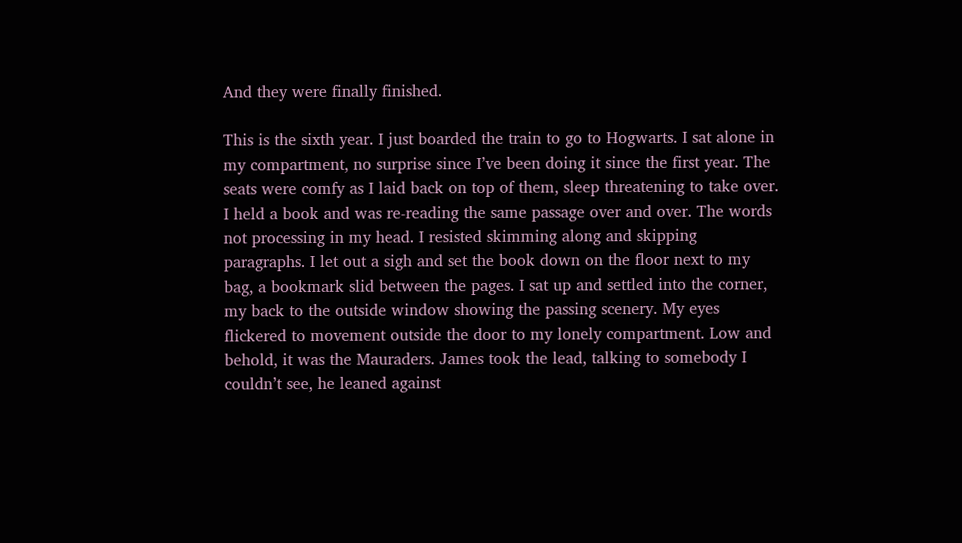And they were finally finished.

This is the sixth year. I just boarded the train to go to Hogwarts. I sat alone in my compartment, no surprise since I’ve been doing it since the first year. The seats were comfy as I laid back on top of them, sleep threatening to take over. I held a book and was re-reading the same passage over and over. The words not processing in my head. I resisted skimming along and skipping paragraphs. I let out a sigh and set the book down on the floor next to my bag, a bookmark slid between the pages. I sat up and settled into the corner, my back to the outside window showing the passing scenery. My eyes flickered to movement outside the door to my lonely compartment. Low and behold, it was the Mauraders. James took the lead, talking to somebody I couldn’t see, he leaned against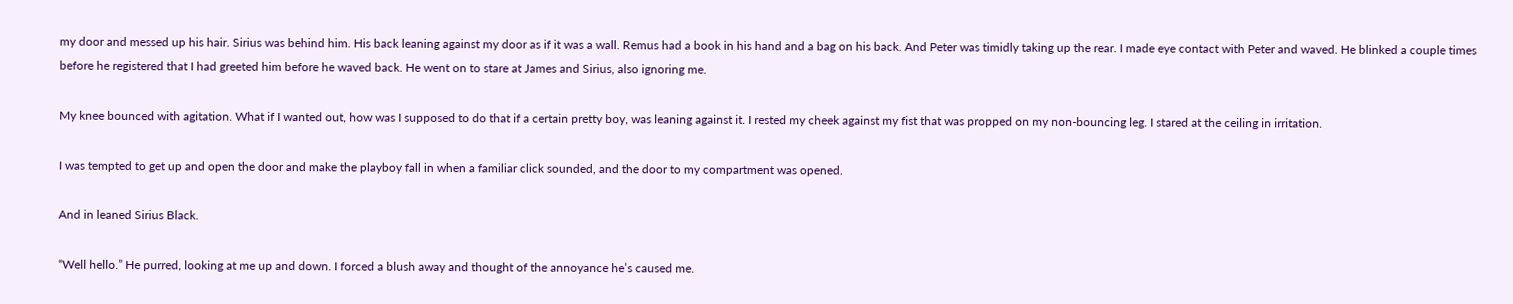my door and messed up his hair. Sirius was behind him. His back leaning against my door as if it was a wall. Remus had a book in his hand and a bag on his back. And Peter was timidly taking up the rear. I made eye contact with Peter and waved. He blinked a couple times before he registered that I had greeted him before he waved back. He went on to stare at James and Sirius, also ignoring me.

My knee bounced with agitation. What if I wanted out, how was I supposed to do that if a certain pretty boy, was leaning against it. I rested my cheek against my fist that was propped on my non-bouncing leg. I stared at the ceiling in irritation.

I was tempted to get up and open the door and make the playboy fall in when a familiar click sounded, and the door to my compartment was opened.

And in leaned Sirius Black.

“Well hello.” He purred, looking at me up and down. I forced a blush away and thought of the annoyance he’s caused me.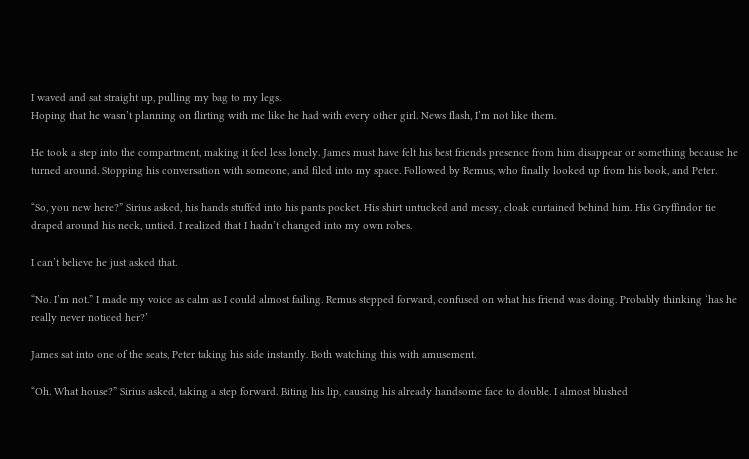I waved and sat straight up, pulling my bag to my legs.
Hoping that he wasn’t planning on flirting with me like he had with every other girl. News flash, I’m not like them.

He took a step into the compartment, making it feel less lonely. James must have felt his best friends presence from him disappear or something because he turned around. Stopping his conversation with someone, and filed into my space. Followed by Remus, who finally looked up from his book, and Peter.

“So, you new here?” Sirius asked, his hands stuffed into his pants pocket. His shirt untucked and messy, cloak curtained behind him. His Gryffindor tie draped around his neck, untied. I realized that I hadn’t changed into my own robes.

I can’t believe he just asked that.

“No. I’m not.” I made my voice as calm as I could almost failing. Remus stepped forward, confused on what his friend was doing. Probably thinking ‘has he really never noticed her?’

James sat into one of the seats, Peter taking his side instantly. Both watching this with amusement.

“Oh. What house?” Sirius asked, taking a step forward. Biting his lip, causing his already handsome face to double. I almost blushed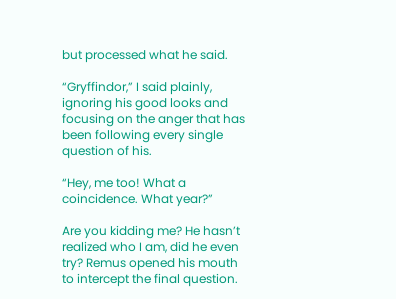but processed what he said.

“Gryffindor,” I said plainly, ignoring his good looks and focusing on the anger that has been following every single question of his.

“Hey, me too! What a coincidence. What year?”

Are you kidding me? He hasn’t realized who I am, did he even try? Remus opened his mouth to intercept the final question.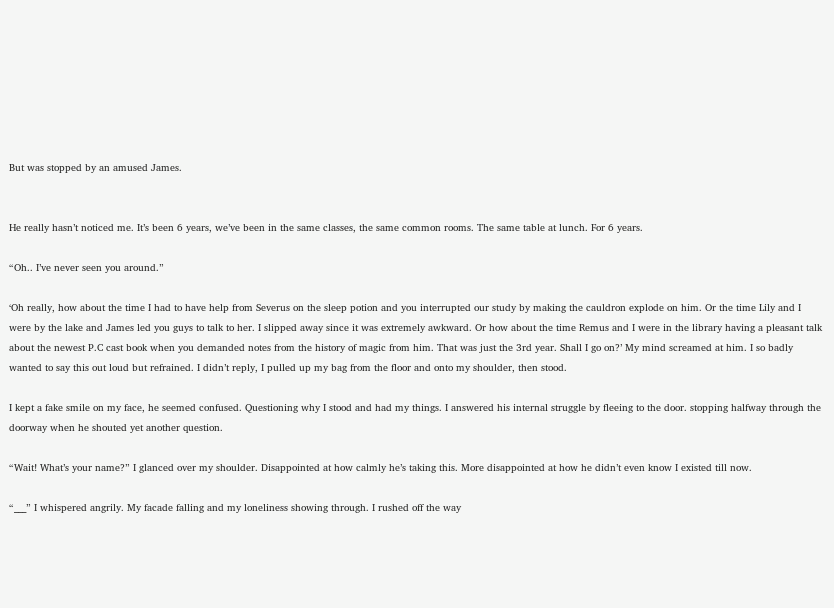But was stopped by an amused James.


He really hasn’t noticed me. It’s been 6 years, we’ve been in the same classes, the same common rooms. The same table at lunch. For 6 years.

“Oh.. I’ve never seen you around.”

‘Oh really, how about the time I had to have help from Severus on the sleep potion and you interrupted our study by making the cauldron explode on him. Or the time Lily and I were by the lake and James led you guys to talk to her. I slipped away since it was extremely awkward. Or how about the time Remus and I were in the library having a pleasant talk about the newest P.C cast book when you demanded notes from the history of magic from him. That was just the 3rd year. Shall I go on?’ My mind screamed at him. I so badly wanted to say this out loud but refrained. I didn’t reply, I pulled up my bag from the floor and onto my shoulder, then stood.

I kept a fake smile on my face, he seemed confused. Questioning why I stood and had my things. I answered his internal struggle by fleeing to the door. stopping halfway through the doorway when he shouted yet another question.

“Wait! What’s your name?” I glanced over my shoulder. Disappointed at how calmly he’s taking this. More disappointed at how he didn’t even know I existed till now.

“___” I whispered angrily. My facade falling and my loneliness showing through. I rushed off the way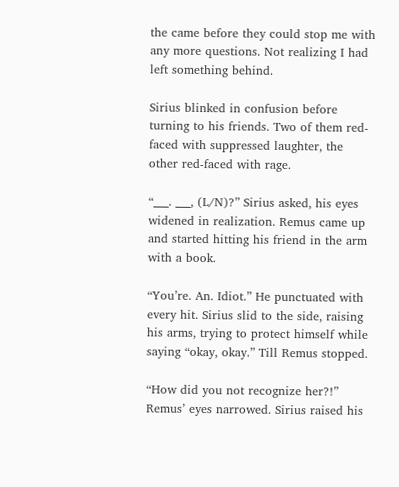the came before they could stop me with any more questions. Not realizing I had left something behind.

Sirius blinked in confusion before turning to his friends. Two of them red-faced with suppressed laughter, the other red-faced with rage.

“___. ___, (L/N)?” Sirius asked, his eyes widened in realization. Remus came up and started hitting his friend in the arm with a book.

“You’re. An. Idiot.” He punctuated with every hit. Sirius slid to the side, raising his arms, trying to protect himself while saying “okay, okay.” Till Remus stopped.

“How did you not recognize her?!” Remus’ eyes narrowed. Sirius raised his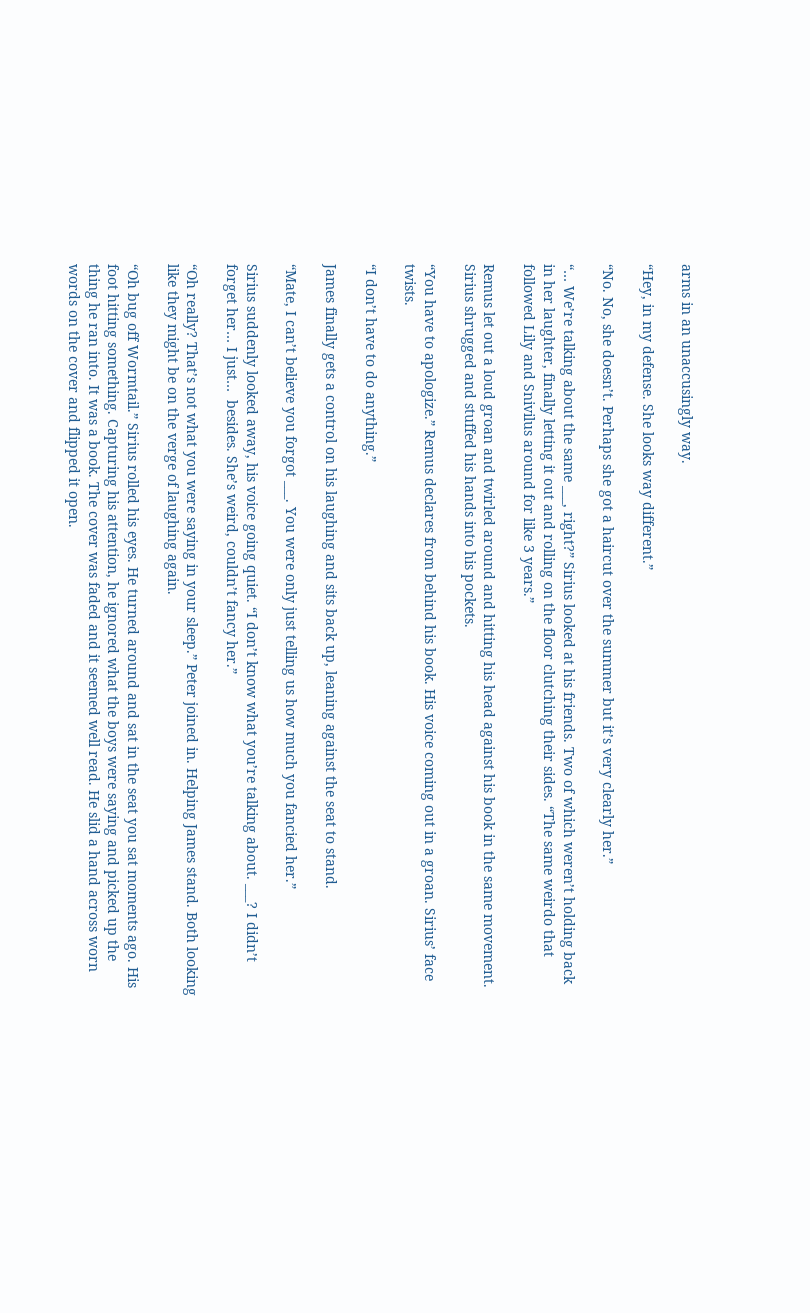arms in an unaccusingly way.

“Hey, in my defense. She looks way different.”

“No. No, she doesn’t. Perhaps she got a haircut over the summer but it’s very clearly her.”

“… We’re talking about the same ___, right?” Sirius looked at his friends. Two of which weren’t holding back in her laughter, finally letting it out and rolling on the floor clutching their sides. “The same weirdo that followed Lily and Snivilus around for like 3 years.”

Remus let out a loud groan and twirled around and hitting his head against his book in the same movement. Sirius shrugged and stuffed his hands into his pockets.

“You have to apologize.” Remus declares from behind his book. His voice coming out in a groan. Sirius’ face twists.

“I don’t have to do anything.”

James finally gets a control on his laughing and sits back up, leaning against the seat to stand.

“Mate, I can’t believe you forgot ___. You were only just telling us how much you fancied her.”

Sirius suddenly looked away, his voice going quiet. “I don’t know what you’re talking about. ___? I didn’t forget her… I just…  besides. She’s weird, couldn’t fancy her.”

“Oh really? That’s not what you were saying in your sleep.” Peter joined in. Helping James stand. Both looking like they might be on the verge of laughing again.

“Oh bug off Wormtail.” Sirius rolled his eyes. He turned around and sat in the seat you sat moments ago. His foot hitting something. Capturing his attention, he ignored what the boys were saying and picked up the thing he ran into. It was a book. The cover was faded and it seemed well read. He slid a hand across worn words on the cover and flipped it open.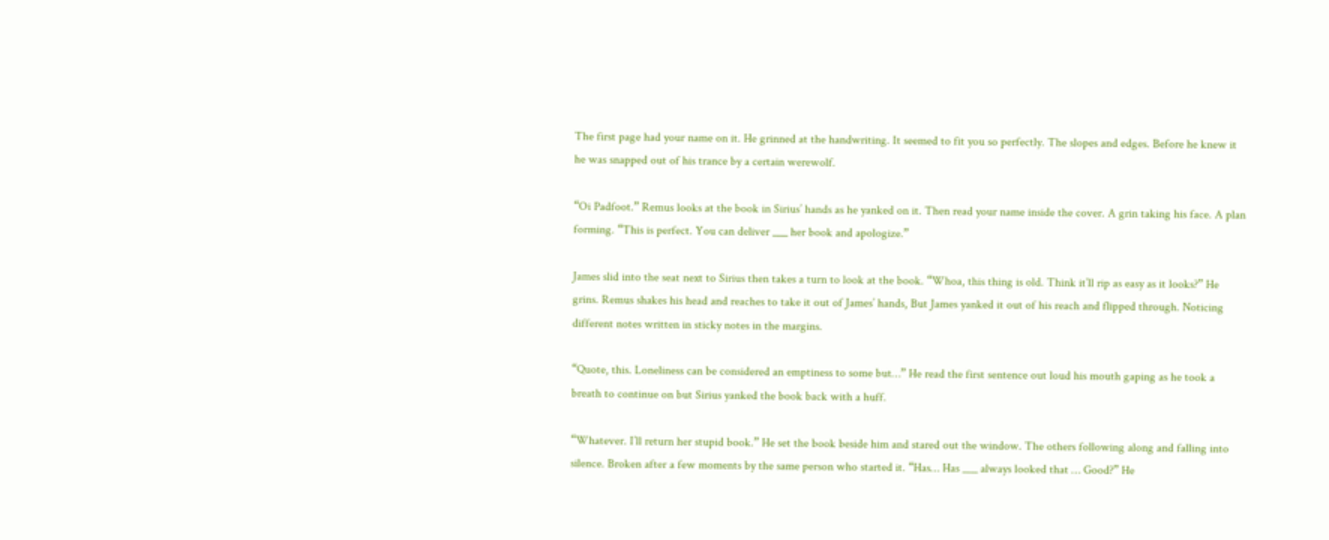The first page had your name on it. He grinned at the handwriting. It seemed to fit you so perfectly. The slopes and edges. Before he knew it he was snapped out of his trance by a certain werewolf.

“Oi Padfoot.” Remus looks at the book in Sirius’ hands as he yanked on it. Then read your name inside the cover. A grin taking his face. A plan forming. “This is perfect. You can deliver ___ her book and apologize.”

James slid into the seat next to Sirius then takes a turn to look at the book. “Whoa, this thing is old. Think it’ll rip as easy as it looks?” He grins. Remus shakes his head and reaches to take it out of James’ hands, But James yanked it out of his reach and flipped through. Noticing different notes written in sticky notes in the margins.

“Quote, this. Loneliness can be considered an emptiness to some but…” He read the first sentence out loud his mouth gaping as he took a breath to continue on but Sirius yanked the book back with a huff.

“Whatever. I’ll return her stupid book.” He set the book beside him and stared out the window. The others following along and falling into silence. Broken after a few moments by the same person who started it. “Has… Has ___ always looked that … Good?” He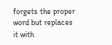forgets the proper word but replaces it with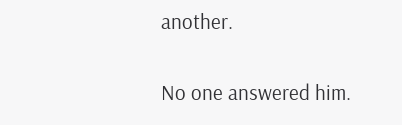another.

No one answered him.